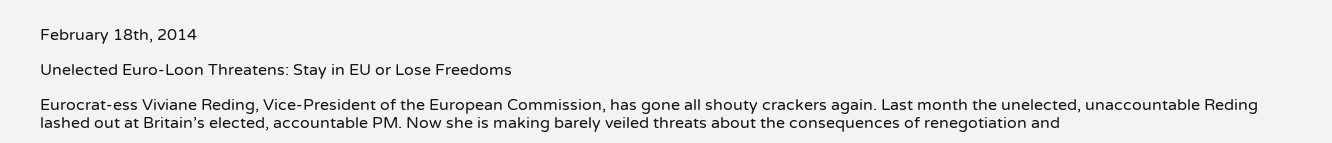February 18th, 2014

Unelected Euro-Loon Threatens: Stay in EU or Lose Freedoms

Eurocrat-ess Viviane Reding, Vice-President of the European Commission, has gone all shouty crackers again. Last month the unelected, unaccountable Reding lashed out at Britain’s elected, accountable PM. Now she is making barely veiled threats about the consequences of renegotiation and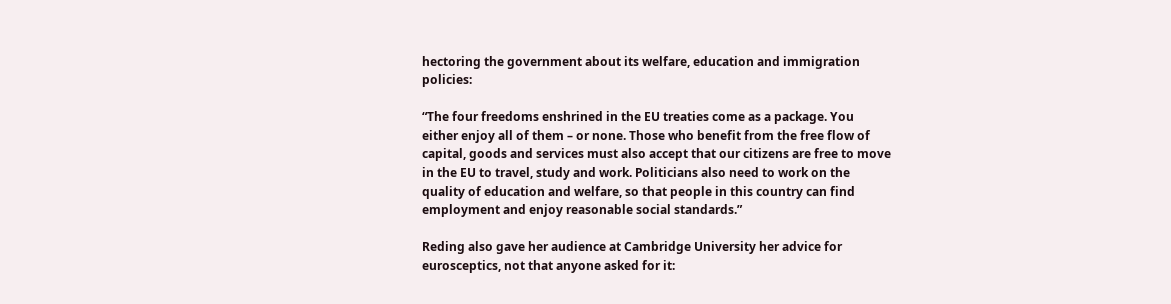hectoring the government about its welfare, education and immigration policies:

“The four freedoms enshrined in the EU treaties come as a package. You either enjoy all of them – or none. Those who benefit from the free flow of capital, goods and services must also accept that our citizens are free to move in the EU to travel, study and work. Politicians also need to work on the quality of education and welfare, so that people in this country can find employment and enjoy reasonable social standards.”

Reding also gave her audience at Cambridge University her advice for eurosceptics, not that anyone asked for it: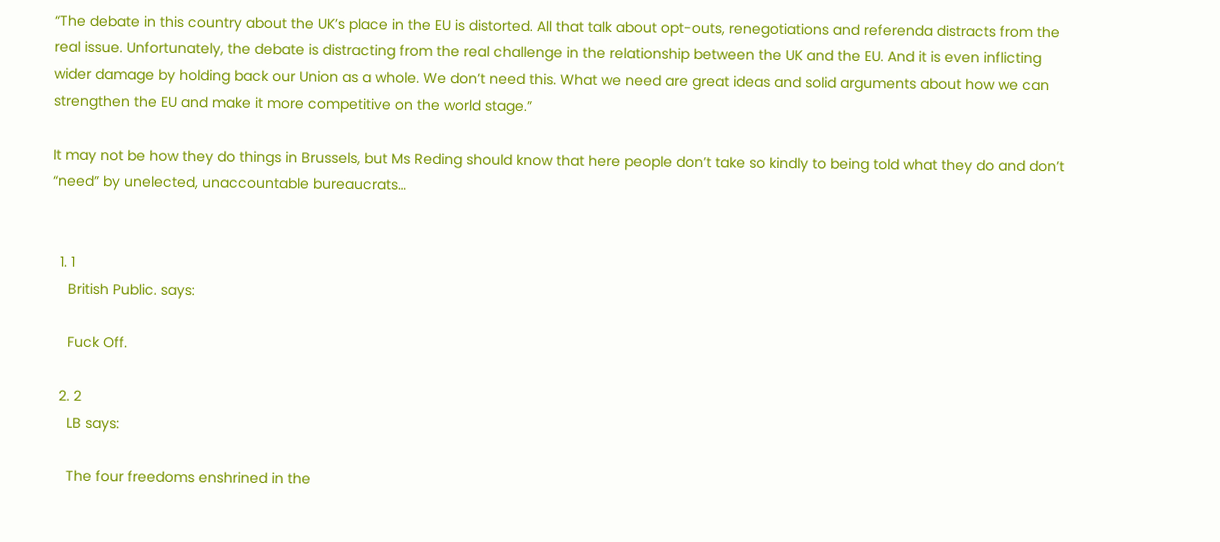“The debate in this country about the UK’s place in the EU is distorted. All that talk about opt-outs, renegotiations and referenda distracts from the real issue. Unfortunately, the debate is distracting from the real challenge in the relationship between the UK and the EU. And it is even inflicting wider damage by holding back our Union as a whole. We don’t need this. What we need are great ideas and solid arguments about how we can strengthen the EU and make it more competitive on the world stage.”

It may not be how they do things in Brussels, but Ms Reding should know that here people don’t take so kindly to being told what they do and don’t “need” by unelected, unaccountable bureaucrats…


  1. 1
    British Public. says:

    Fuck Off.

  2. 2
    LB says:

    The four freedoms enshrined in the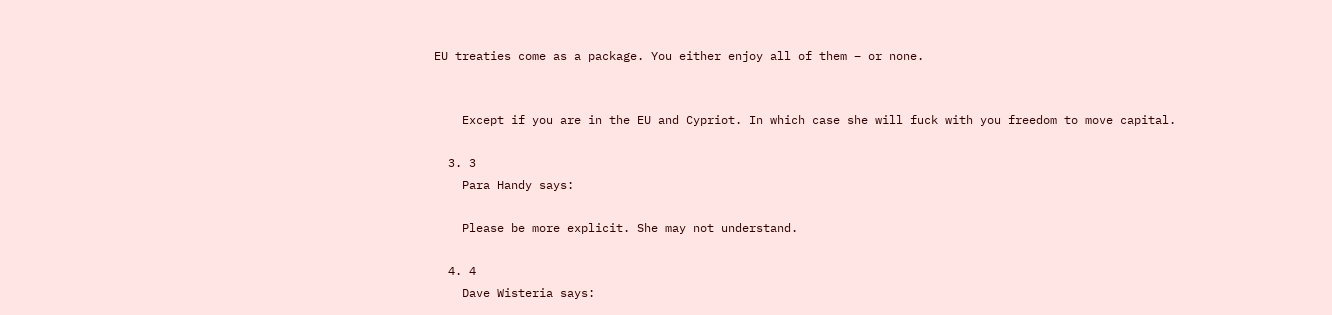EU treaties come as a package. You either enjoy all of them – or none.


    Except if you are in the EU and Cypriot. In which case she will fuck with you freedom to move capital.

  3. 3
    Para Handy says:

    Please be more explicit. She may not understand.

  4. 4
    Dave Wisteria says: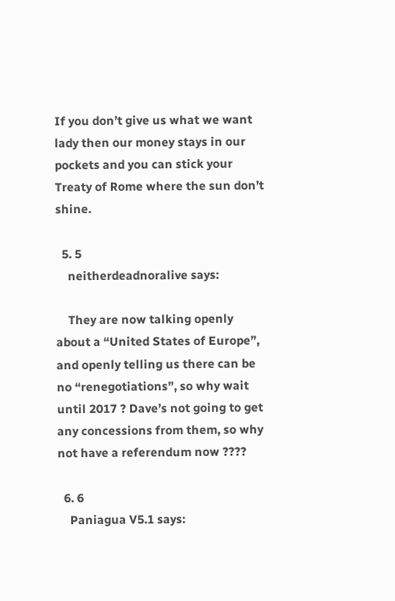If you don’t give us what we want lady then our money stays in our pockets and you can stick your Treaty of Rome where the sun don’t shine.

  5. 5
    neitherdeadnoralive says:

    They are now talking openly about a “United States of Europe”, and openly telling us there can be no “renegotiations”, so why wait until 2017 ? Dave’s not going to get any concessions from them, so why not have a referendum now ????

  6. 6
    Paniagua V5.1 says: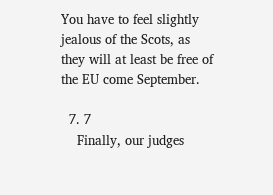You have to feel slightly jealous of the Scots, as they will at least be free of the EU come September.

  7. 7
    Finally, our judges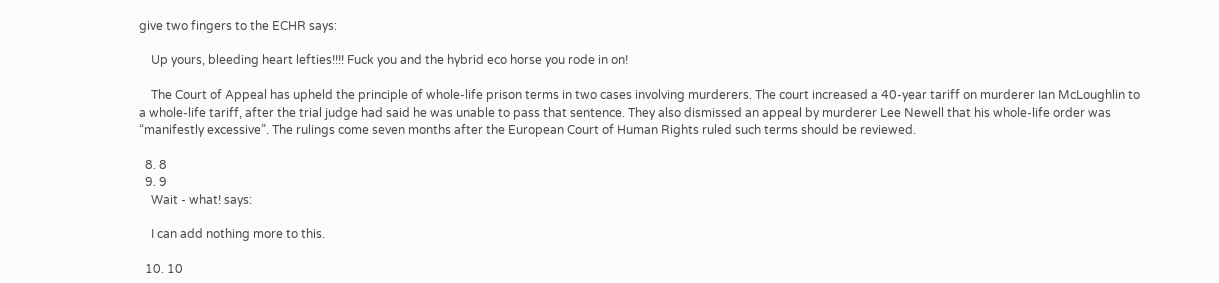give two fingers to the ECHR says:

    Up yours, bleeding heart lefties!!!! Fuck you and the hybrid eco horse you rode in on!

    The Court of Appeal has upheld the principle of whole-life prison terms in two cases involving murderers. The court increased a 40-year tariff on murderer Ian McLoughlin to a whole-life tariff, after the trial judge had said he was unable to pass that sentence. They also dismissed an appeal by murderer Lee Newell that his whole-life order was “manifestly excessive”. The rulings come seven months after the European Court of Human Rights ruled such terms should be reviewed.

  8. 8
  9. 9
    Wait - what! says:

    I can add nothing more to this.

  10. 10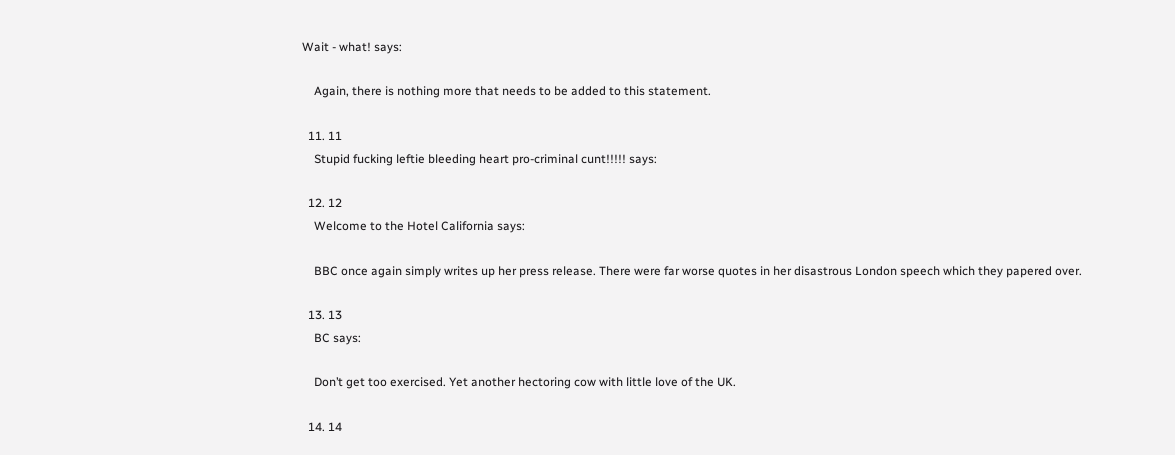Wait - what! says:

    Again, there is nothing more that needs to be added to this statement.

  11. 11
    Stupid fucking leftie bleeding heart pro-criminal cunt!!!!! says:

  12. 12
    Welcome to the Hotel California says:

    BBC once again simply writes up her press release. There were far worse quotes in her disastrous London speech which they papered over.

  13. 13
    BC says:

    Don’t get too exercised. Yet another hectoring cow with little love of the UK.

  14. 14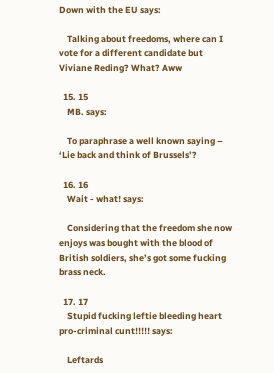Down with the EU says:

    Talking about freedoms, where can I vote for a different candidate but Viviane Reding? What? Aww

  15. 15
    MB. says:

    To paraphrase a well known saying – ‘Lie back and think of Brussels’?

  16. 16
    Wait - what! says:

    Considering that the freedom she now enjoys was bought with the blood of British soldiers, she’s got some fucking brass neck.

  17. 17
    Stupid fucking leftie bleeding heart pro-criminal cunt!!!!! says:

    Leftards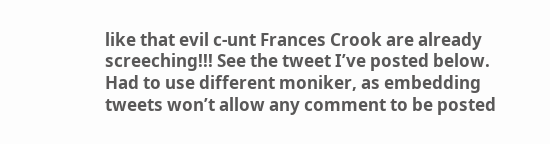like that evil c-unt Frances Crook are already screeching!!! See the tweet I’ve posted below. Had to use different moniker, as embedding tweets won’t allow any comment to be posted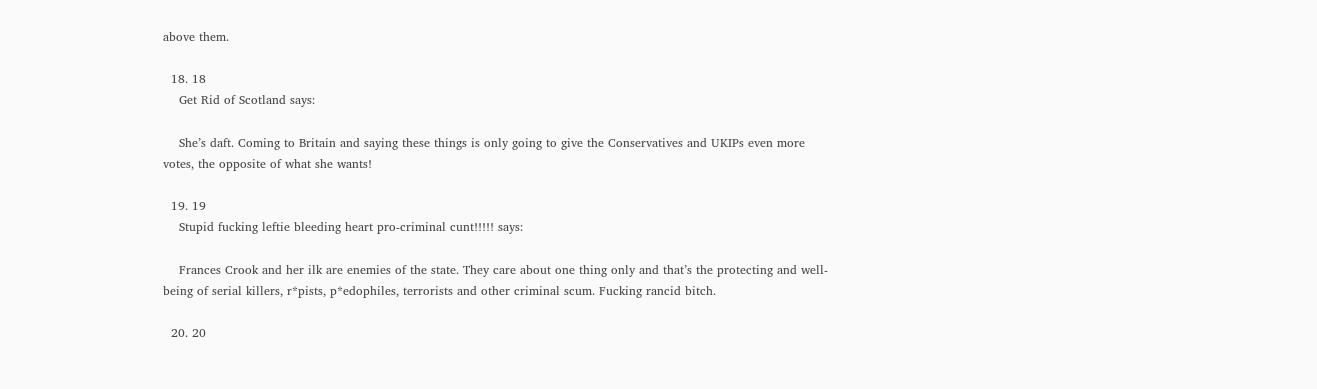above them.

  18. 18
    Get Rid of Scotland says:

    She’s daft. Coming to Britain and saying these things is only going to give the Conservatives and UKIPs even more votes, the opposite of what she wants!

  19. 19
    Stupid fucking leftie bleeding heart pro-criminal cunt!!!!! says:

    Frances Crook and her ilk are enemies of the state. They care about one thing only and that’s the protecting and well-being of serial killers, r*pists, p*edophiles, terrorists and other criminal scum. Fucking rancid bitch.

  20. 20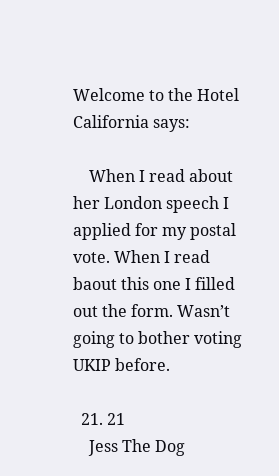Welcome to the Hotel California says:

    When I read about her London speech I applied for my postal vote. When I read baout this one I filled out the form. Wasn’t going to bother voting UKIP before.

  21. 21
    Jess The Dog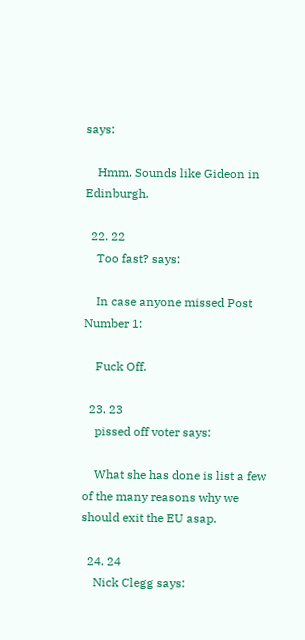says:

    Hmm. Sounds like Gideon in Edinburgh.

  22. 22
    Too fast? says:

    In case anyone missed Post Number 1:

    Fuck Off.

  23. 23
    pissed off voter says:

    What she has done is list a few of the many reasons why we should exit the EU asap.

  24. 24
    Nick Clegg says: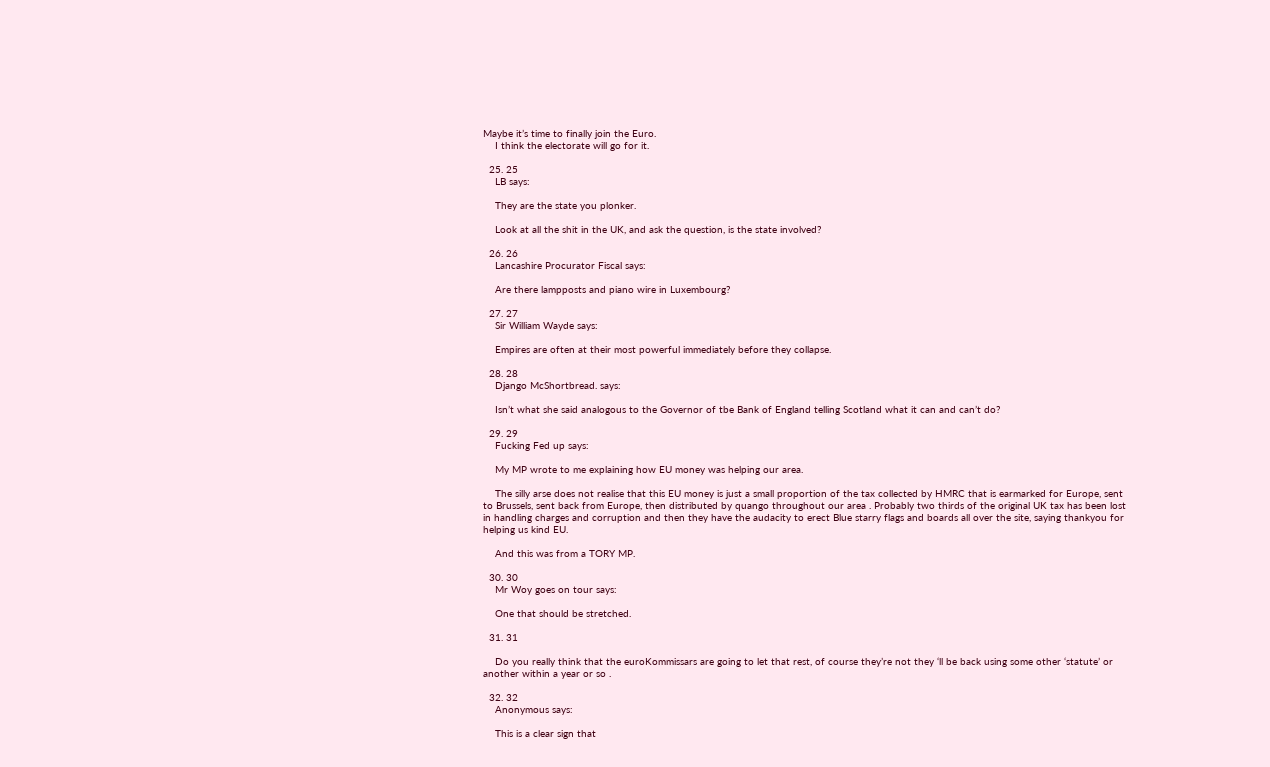Maybe it’s time to finally join the Euro.
    I think the electorate will go for it.

  25. 25
    LB says:

    They are the state you plonker.

    Look at all the shit in the UK, and ask the question, is the state involved?

  26. 26
    Lancashire Procurator Fiscal says:

    Are there lampposts and piano wire in Luxembourg?

  27. 27
    Sir William Wayde says:

    Empires are often at their most powerful immediately before they collapse.

  28. 28
    Django McShortbread. says:

    Isn’t what she said analogous to the Governor of tbe Bank of England telling Scotland what it can and can’t do?

  29. 29
    Fucking Fed up says:

    My MP wrote to me explaining how EU money was helping our area.

    The silly arse does not realise that this EU money is just a small proportion of the tax collected by HMRC that is earmarked for Europe, sent to Brussels, sent back from Europe, then distributed by quango throughout our area . Probably two thirds of the original UK tax has been lost in handling charges and corruption and then they have the audacity to erect Blue starry flags and boards all over the site, saying thankyou for helping us kind EU.

    And this was from a TORY MP.

  30. 30
    Mr Woy goes on tour says:

    One that should be stretched.

  31. 31

    Do you really think that the euroKommissars are going to let that rest, of course they’re not they ‘ll be back using some other ‘statute’ or another within a year or so .

  32. 32
    Anonymous says:

    This is a clear sign that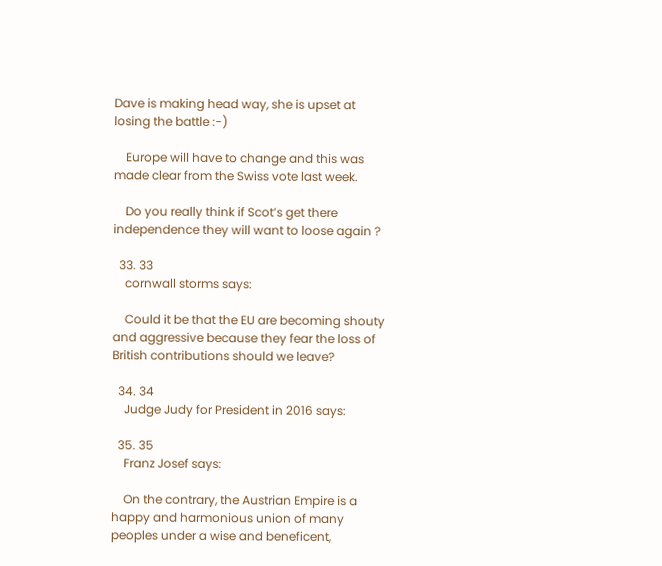Dave is making head way, she is upset at losing the battle :-)

    Europe will have to change and this was made clear from the Swiss vote last week.

    Do you really think if Scot’s get there independence they will want to loose again ?

  33. 33
    cornwall storms says:

    Could it be that the EU are becoming shouty and aggressive because they fear the loss of British contributions should we leave?

  34. 34
    Judge Judy for President in 2016 says:

  35. 35
    Franz Josef says:

    On the contrary, the Austrian Empire is a happy and harmonious union of many peoples under a wise and beneficent,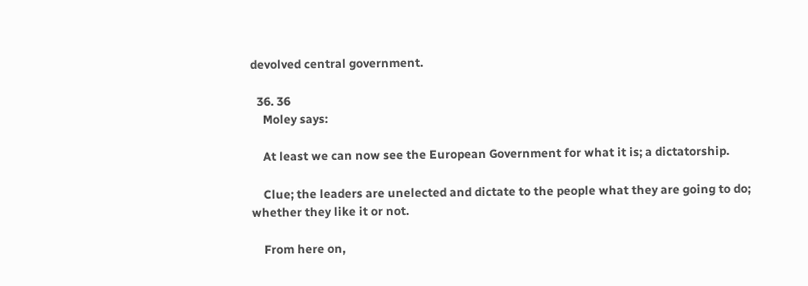devolved central government.

  36. 36
    Moley says:

    At least we can now see the European Government for what it is; a dictatorship.

    Clue; the leaders are unelected and dictate to the people what they are going to do; whether they like it or not.

    From here on,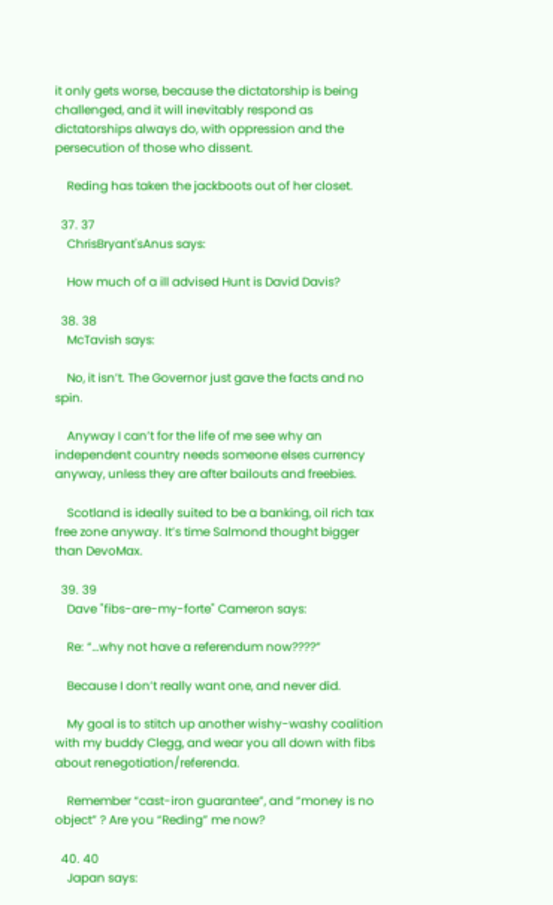it only gets worse, because the dictatorship is being challenged, and it will inevitably respond as dictatorships always do, with oppression and the persecution of those who dissent.

    Reding has taken the jackboots out of her closet.

  37. 37
    ChrisBryant'sAnus says:

    How much of a ill advised Hunt is David Davis?

  38. 38
    McTavish says:

    No, it isn’t. The Governor just gave the facts and no spin.

    Anyway I can’t for the life of me see why an independent country needs someone elses currency anyway, unless they are after bailouts and freebies.

    Scotland is ideally suited to be a banking, oil rich tax free zone anyway. It’s time Salmond thought bigger than DevoMax.

  39. 39
    Dave "fibs-are-my-forte" Cameron says:

    Re: “…why not have a referendum now????”

    Because I don’t really want one, and never did.

    My goal is to stitch up another wishy-washy coalition with my buddy Clegg, and wear you all down with fibs about renegotiation/referenda.

    Remember “cast-iron guarantee”, and “money is no object” ? Are you “Reding” me now?

  40. 40
    Japan says: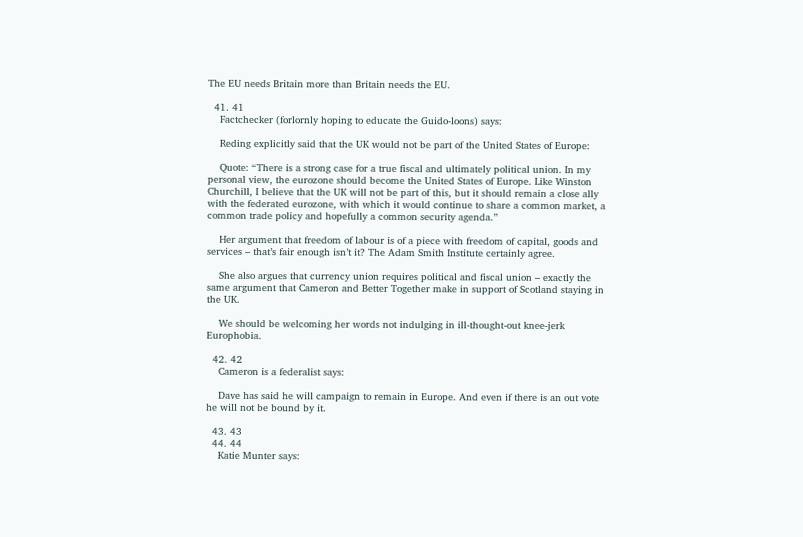The EU needs Britain more than Britain needs the EU.

  41. 41
    Factchecker (forlornly hoping to educate the Guido-loons) says:

    Reding explicitly said that the UK would not be part of the United States of Europe:

    Quote: “There is a strong case for a true fiscal and ultimately political union. In my personal view, the eurozone should become the United States of Europe. Like Winston Churchill, I believe that the UK will not be part of this, but it should remain a close ally with the federated eurozone, with which it would continue to share a common market, a common trade policy and hopefully a common security agenda.”

    Her argument that freedom of labour is of a piece with freedom of capital, goods and services – that’s fair enough isn’t it? The Adam Smith Institute certainly agree.

    She also argues that currency union requires political and fiscal union – exactly the same argument that Cameron and Better Together make in support of Scotland staying in the UK.

    We should be welcoming her words not indulging in ill-thought-out knee-jerk Europhobia.

  42. 42
    Cameron is a federalist says:

    Dave has said he will campaign to remain in Europe. And even if there is an out vote he will not be bound by it.

  43. 43
  44. 44
    Katie Munter says: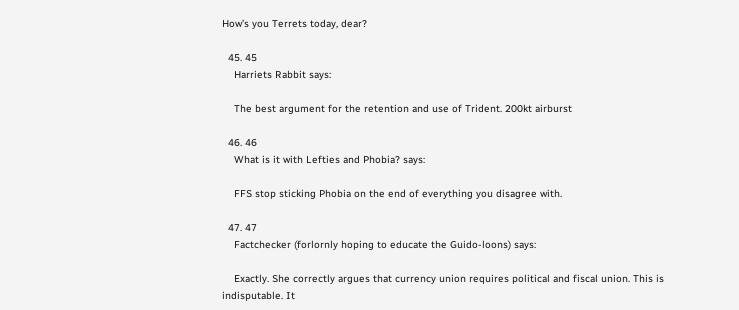How’s you Terrets today, dear?

  45. 45
    Harriets Rabbit says:

    The best argument for the retention and use of Trident. 200kt airburst

  46. 46
    What is it with Lefties and Phobia? says:

    FFS stop sticking Phobia on the end of everything you disagree with.

  47. 47
    Factchecker (forlornly hoping to educate the Guido-loons) says:

    Exactly. She correctly argues that currency union requires political and fiscal union. This is indisputable. It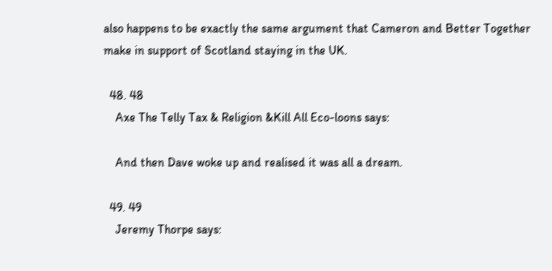also happens to be exactly the same argument that Cameron and Better Together make in support of Scotland staying in the UK.

  48. 48
    Axe The Telly Tax & Religion &Kill All Eco-loons says:

    And then Dave woke up and realised it was all a dream.

  49. 49
    Jeremy Thorpe says: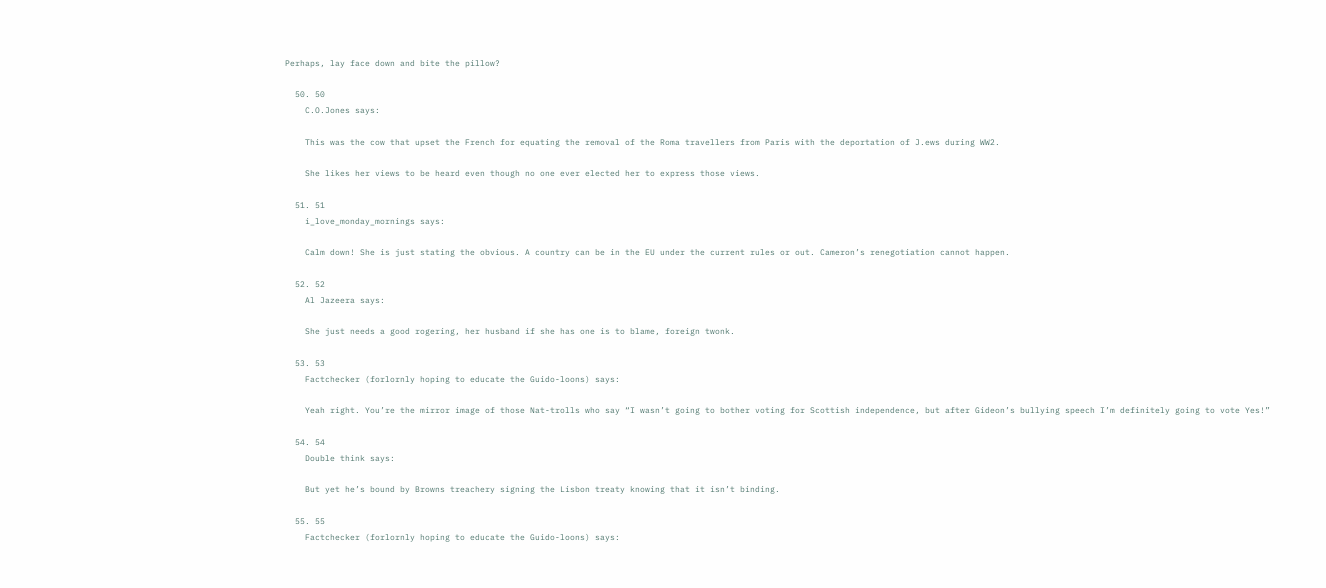Perhaps, lay face down and bite the pillow?

  50. 50
    C.O.Jones says:

    This was the cow that upset the French for equating the removal of the Roma travellers from Paris with the deportation of J.ews during WW2.

    She likes her views to be heard even though no one ever elected her to express those views.

  51. 51
    i_love_monday_mornings says:

    Calm down! She is just stating the obvious. A country can be in the EU under the current rules or out. Cameron’s renegotiation cannot happen.

  52. 52
    Al Jazeera says:

    She just needs a good rogering, her husband if she has one is to blame, foreign twonk.

  53. 53
    Factchecker (forlornly hoping to educate the Guido-loons) says:

    Yeah right. You’re the mirror image of those Nat-trolls who say “I wasn’t going to bother voting for Scottish independence, but after Gideon’s bullying speech I’m definitely going to vote Yes!”

  54. 54
    Double think says:

    But yet he’s bound by Browns treachery signing the Lisbon treaty knowing that it isn’t binding.

  55. 55
    Factchecker (forlornly hoping to educate the Guido-loons) says: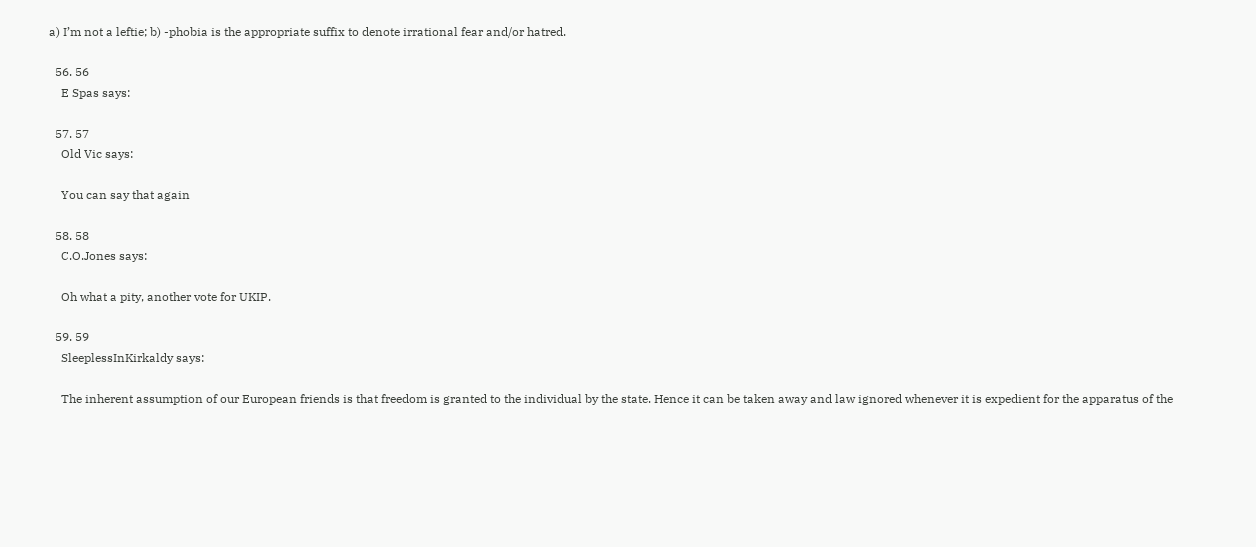a) I’m not a leftie; b) -phobia is the appropriate suffix to denote irrational fear and/or hatred.

  56. 56
    E Spas says:

  57. 57
    Old Vic says:

    You can say that again

  58. 58
    C.O.Jones says:

    Oh what a pity, another vote for UKIP.

  59. 59
    SleeplessInKirkaldy says:

    The inherent assumption of our European friends is that freedom is granted to the individual by the state. Hence it can be taken away and law ignored whenever it is expedient for the apparatus of the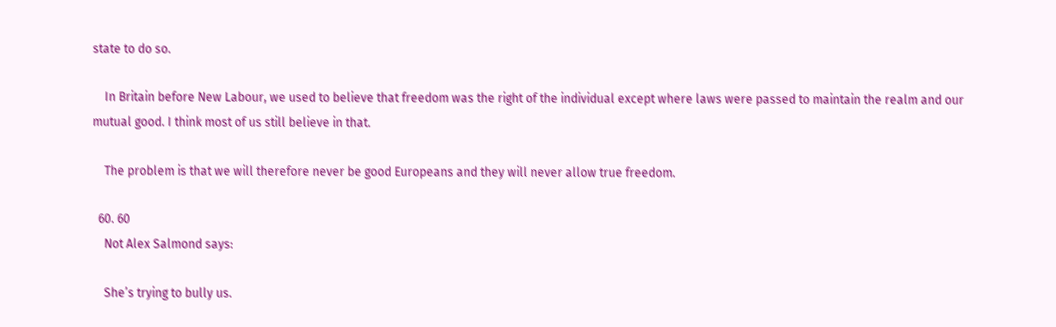state to do so.

    In Britain before New Labour, we used to believe that freedom was the right of the individual except where laws were passed to maintain the realm and our mutual good. I think most of us still believe in that.

    The problem is that we will therefore never be good Europeans and they will never allow true freedom.

  60. 60
    Not Alex Salmond says:

    She’s trying to bully us.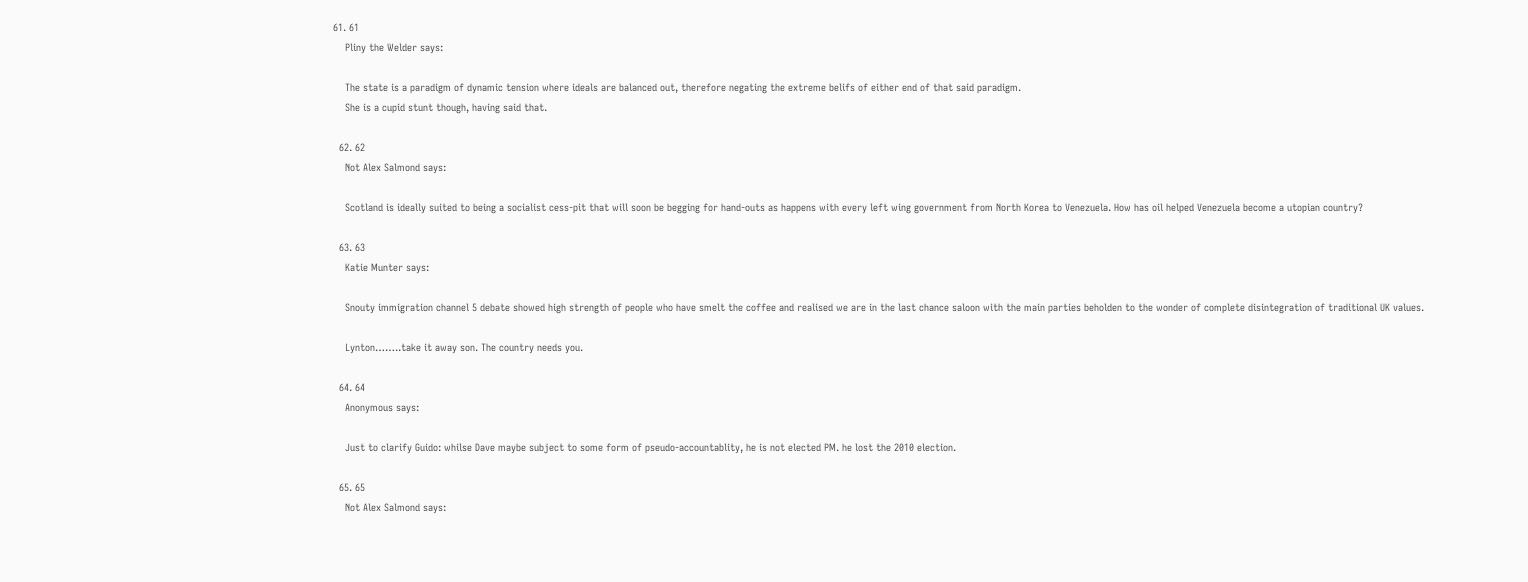61. 61
    Pliny the Welder says:

    The state is a paradigm of dynamic tension where ideals are balanced out, therefore negating the extreme belifs of either end of that said paradigm.
    She is a cupid stunt though, having said that.

  62. 62
    Not Alex Salmond says:

    Scotland is ideally suited to being a socialist cess-pit that will soon be begging for hand-outs as happens with every left wing government from North Korea to Venezuela. How has oil helped Venezuela become a utopian country?

  63. 63
    Katie Munter says:

    Snouty immigration channel 5 debate showed high strength of people who have smelt the coffee and realised we are in the last chance saloon with the main parties beholden to the wonder of complete disintegration of traditional UK values.

    Lynton……..take it away son. The country needs you.

  64. 64
    Anonymous says:

    Just to clarify Guido: whilse Dave maybe subject to some form of pseudo-accountablity, he is not elected PM. he lost the 2010 election.

  65. 65
    Not Alex Salmond says: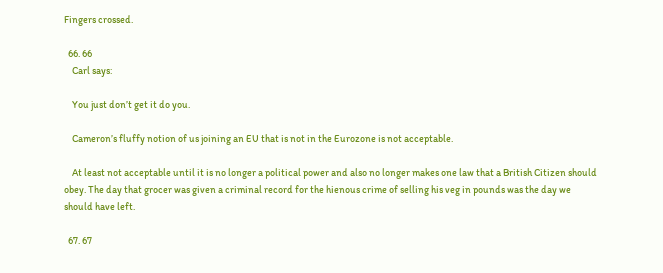Fingers crossed.

  66. 66
    Carl says:

    You just don’t get it do you.

    Cameron’s fluffy notion of us joining an EU that is not in the Eurozone is not acceptable.

    At least not acceptable until it is no longer a political power and also no longer makes one law that a British Citizen should obey. The day that grocer was given a criminal record for the hienous crime of selling his veg in pounds was the day we should have left.

  67. 67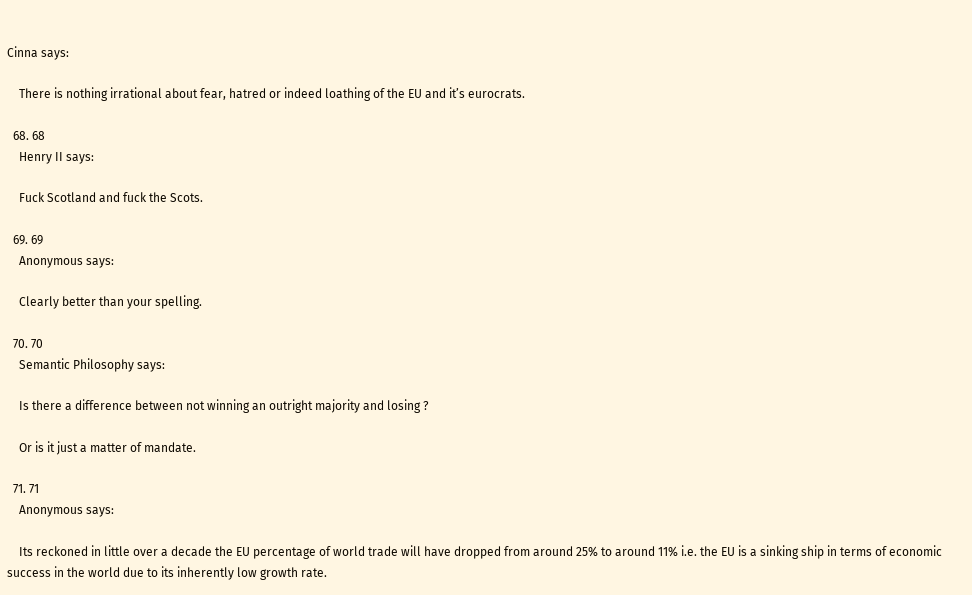Cinna says:

    There is nothing irrational about fear, hatred or indeed loathing of the EU and it’s eurocrats.

  68. 68
    Henry II says:

    Fuck Scotland and fuck the Scots.

  69. 69
    Anonymous says:

    Clearly better than your spelling.

  70. 70
    Semantic Philosophy says:

    Is there a difference between not winning an outright majority and losing ?

    Or is it just a matter of mandate.

  71. 71
    Anonymous says:

    Its reckoned in little over a decade the EU percentage of world trade will have dropped from around 25% to around 11% i.e. the EU is a sinking ship in terms of economic success in the world due to its inherently low growth rate.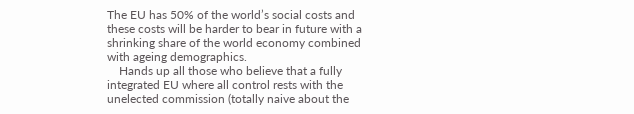The EU has 50% of the world’s social costs and these costs will be harder to bear in future with a shrinking share of the world economy combined with ageing demographics.
    Hands up all those who believe that a fully integrated EU where all control rests with the unelected commission (totally naive about the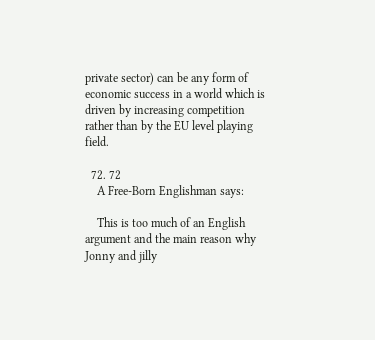private sector) can be any form of economic success in a world which is driven by increasing competition rather than by the EU level playing field.

  72. 72
    A Free-Born Englishman says:

    This is too much of an English argument and the main reason why Jonny and jilly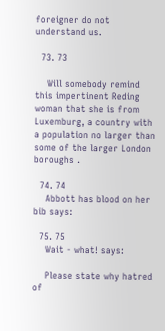foreigner do not understand us.

  73. 73

    Will somebody remind this impertinent Reding woman that she is from Luxemburg, a country with a population no larger than some of the larger London boroughs .

  74. 74
    Abbott has blood on her bib says:

  75. 75
    Wait - what! says:

    Please state why hatred of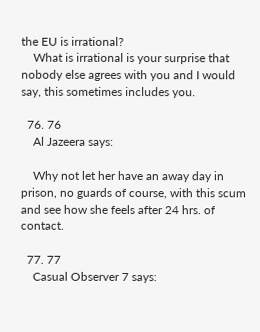the EU is irrational?
    What is irrational is your surprise that nobody else agrees with you and I would say, this sometimes includes you.

  76. 76
    Al Jazeera says:

    Why not let her have an away day in prison, no guards of course, with this scum and see how she feels after 24 hrs. of contact.

  77. 77
    Casual Observer 7 says: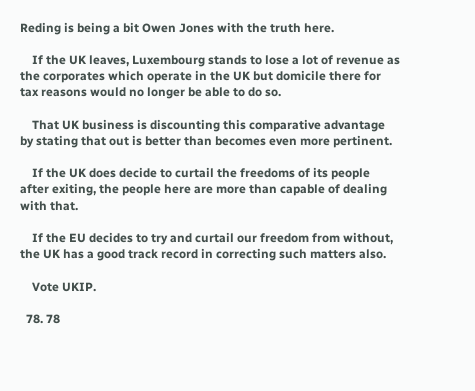Reding is being a bit Owen Jones with the truth here.

    If the UK leaves, Luxembourg stands to lose a lot of revenue as the corporates which operate in the UK but domicile there for tax reasons would no longer be able to do so.

    That UK business is discounting this comparative advantage by stating that out is better than becomes even more pertinent.

    If the UK does decide to curtail the freedoms of its people after exiting, the people here are more than capable of dealing with that.

    If the EU decides to try and curtail our freedom from without, the UK has a good track record in correcting such matters also.

    Vote UKIP.

  78. 78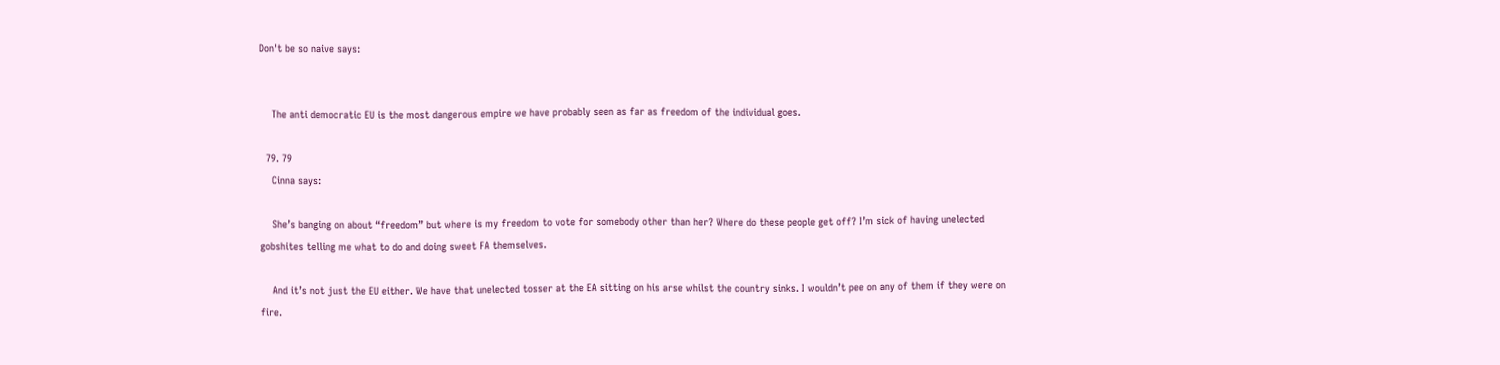Don't be so naive says:


    The anti democratic EU is the most dangerous empire we have probably seen as far as freedom of the individual goes.

  79. 79
    Cinna says:

    She’s banging on about “freedom” but where is my freedom to vote for somebody other than her? Where do these people get off? I’m sick of having unelected gobshites telling me what to do and doing sweet FA themselves.

    And it’s not just the EU either. We have that unelected tosser at the EA sitting on his arse whilst the country sinks. I wouldn’t pee on any of them if they were on fire.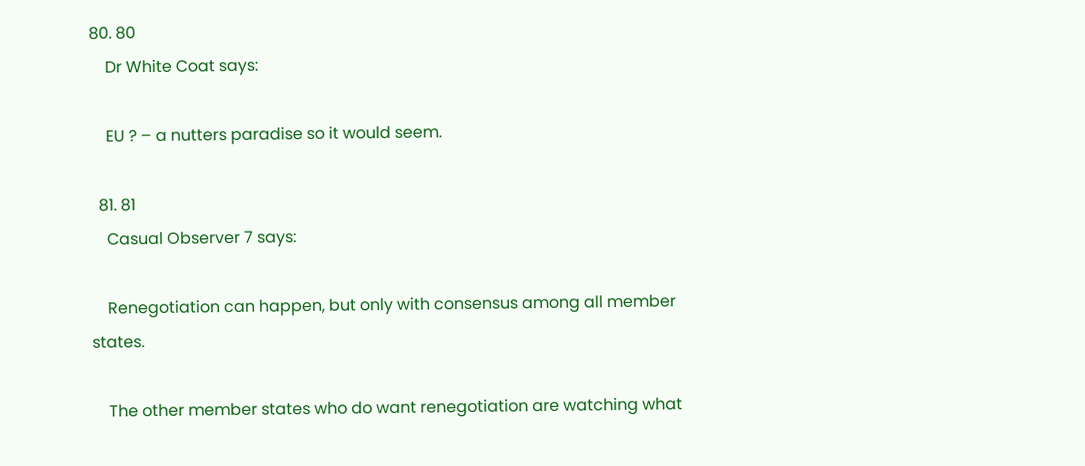80. 80
    Dr White Coat says:

    EU ? – a nutters paradise so it would seem.

  81. 81
    Casual Observer 7 says:

    Renegotiation can happen, but only with consensus among all member states.

    The other member states who do want renegotiation are watching what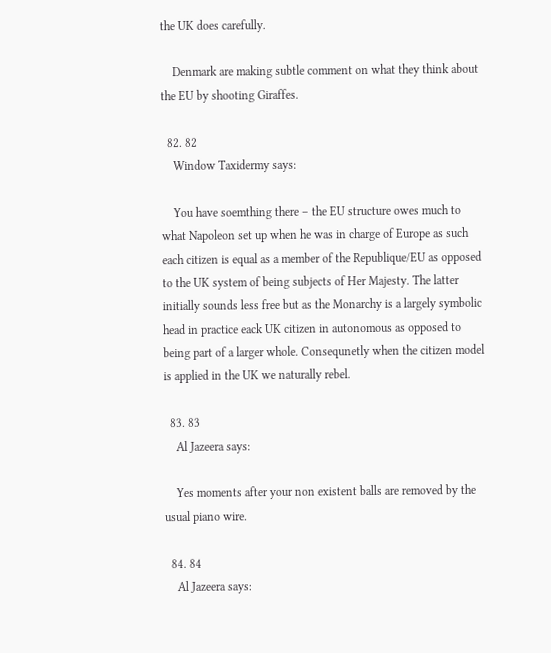the UK does carefully.

    Denmark are making subtle comment on what they think about the EU by shooting Giraffes.

  82. 82
    Window Taxidermy says:

    You have soemthing there – the EU structure owes much to what Napoleon set up when he was in charge of Europe as such each citizen is equal as a member of the Republique/EU as opposed to the UK system of being subjects of Her Majesty. The latter initially sounds less free but as the Monarchy is a largely symbolic head in practice eack UK citizen in autonomous as opposed to being part of a larger whole. Consequnetly when the citizen model is applied in the UK we naturally rebel.

  83. 83
    Al Jazeera says:

    Yes moments after your non existent balls are removed by the usual piano wire.

  84. 84
    Al Jazeera says: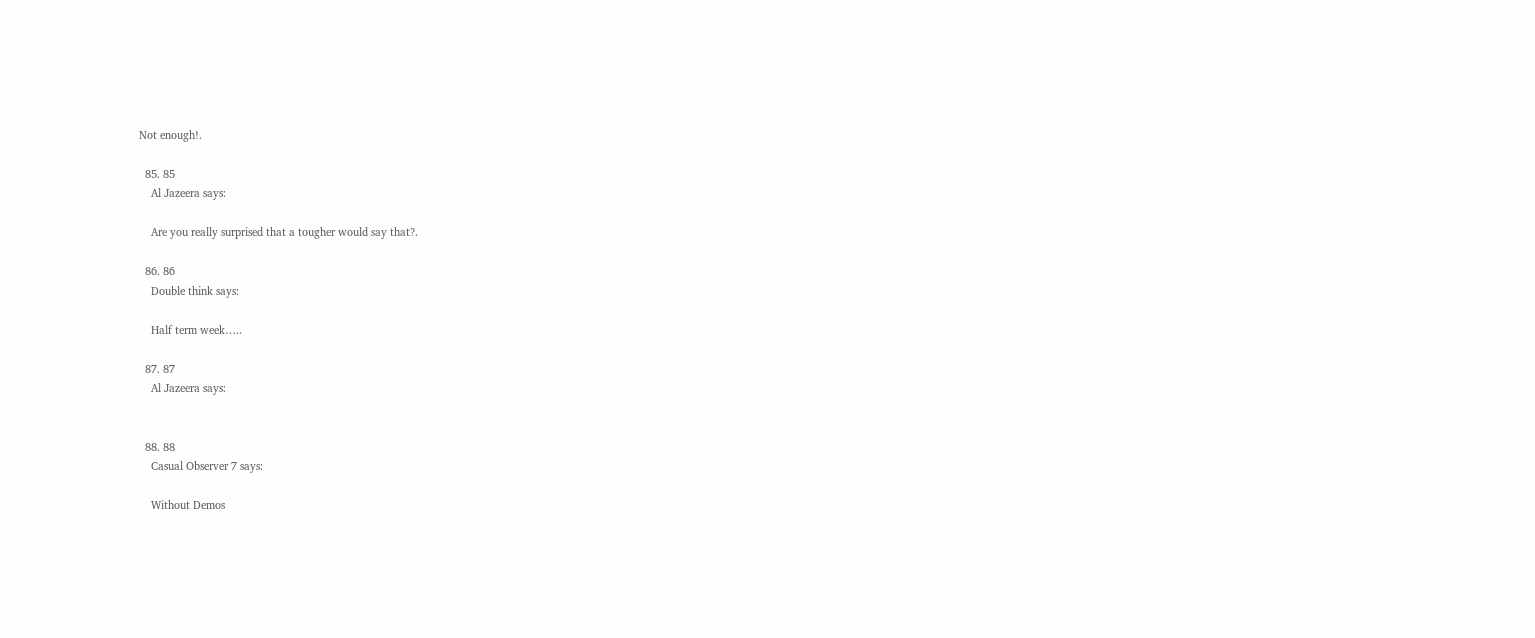Not enough!.

  85. 85
    Al Jazeera says:

    Are you really surprised that a tougher would say that?.

  86. 86
    Double think says:

    Half term week…..

  87. 87
    Al Jazeera says:


  88. 88
    Casual Observer 7 says:

    Without Demos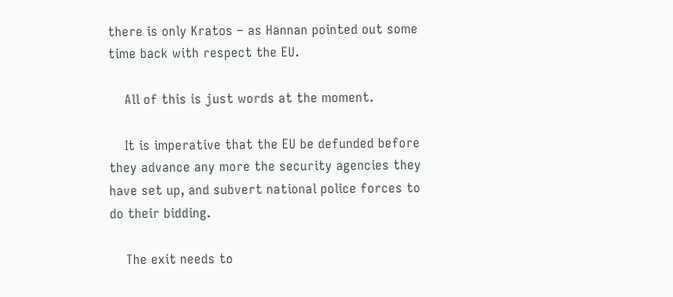there is only Kratos – as Hannan pointed out some time back with respect the EU.

    All of this is just words at the moment.

    It is imperative that the EU be defunded before they advance any more the security agencies they have set up, and subvert national police forces to do their bidding.

    The exit needs to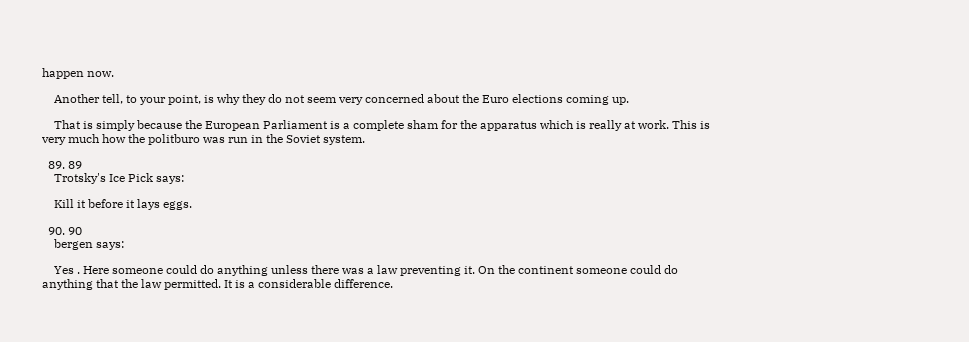happen now.

    Another tell, to your point, is why they do not seem very concerned about the Euro elections coming up.

    That is simply because the European Parliament is a complete sham for the apparatus which is really at work. This is very much how the politburo was run in the Soviet system.

  89. 89
    Trotsky's Ice Pick says:

    Kill it before it lays eggs.

  90. 90
    bergen says:

    Yes . Here someone could do anything unless there was a law preventing it. On the continent someone could do anything that the law permitted. It is a considerable difference.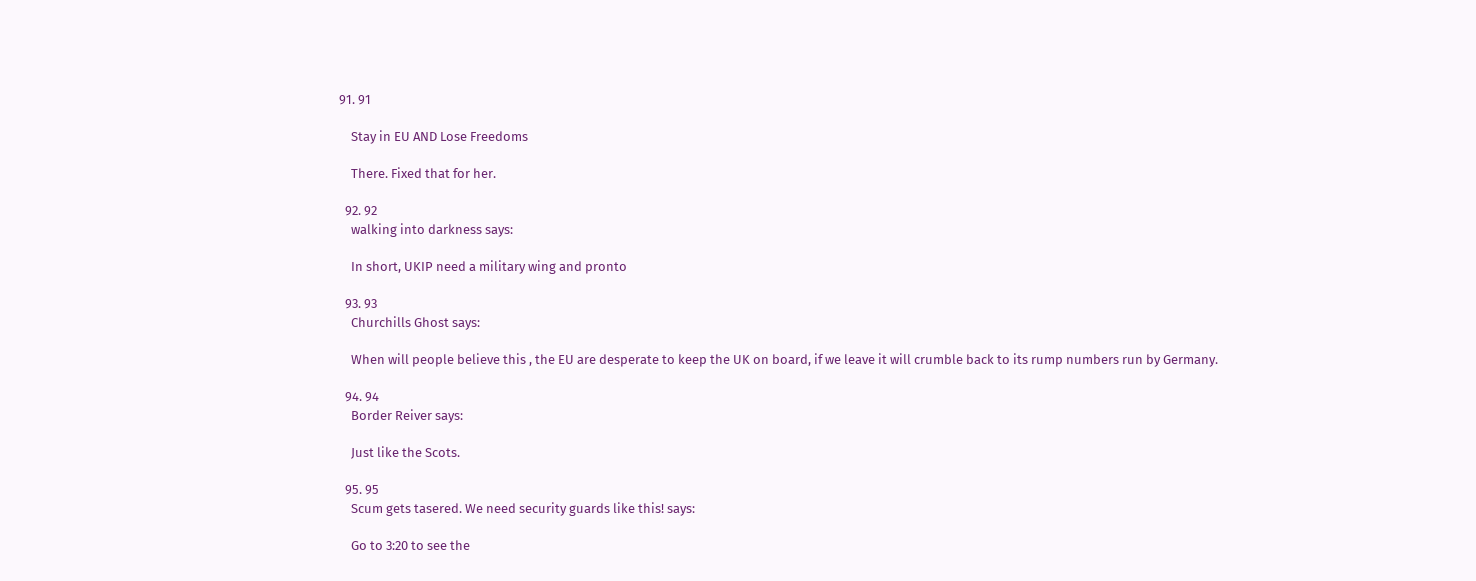91. 91

    Stay in EU AND Lose Freedoms

    There. Fixed that for her.

  92. 92
    walking into darkness says:

    In short, UKIP need a military wing and pronto

  93. 93
    Churchills Ghost says:

    When will people believe this , the EU are desperate to keep the UK on board, if we leave it will crumble back to its rump numbers run by Germany.

  94. 94
    Border Reiver says:

    Just like the Scots.

  95. 95
    Scum gets tasered. We need security guards like this! says:

    Go to 3:20 to see the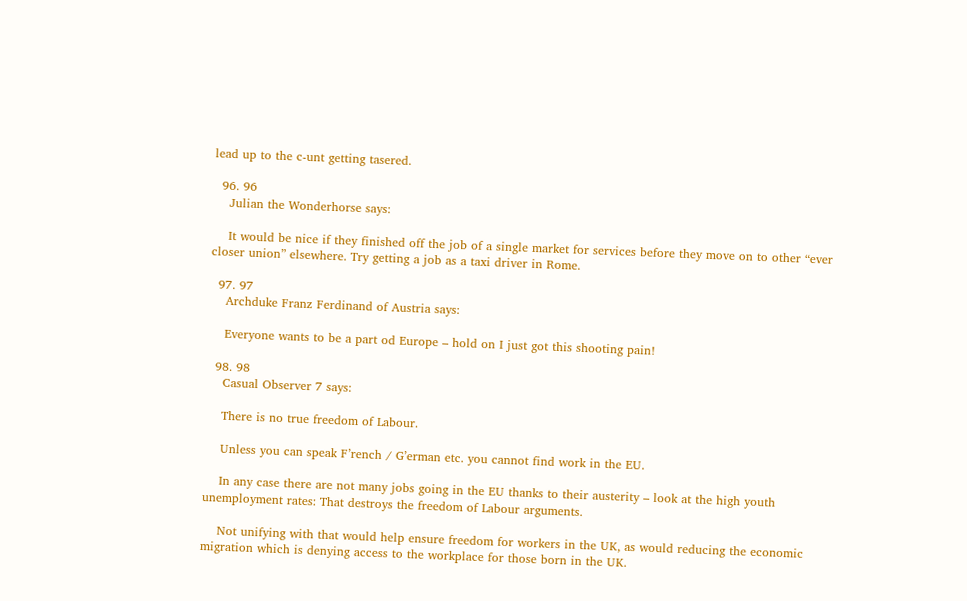lead up to the c-unt getting tasered.

  96. 96
    Julian the Wonderhorse says:

    It would be nice if they finished off the job of a single market for services before they move on to other “ever closer union” elsewhere. Try getting a job as a taxi driver in Rome.

  97. 97
    Archduke Franz Ferdinand of Austria says:

    Everyone wants to be a part od Europe – hold on I just got this shooting pain!

  98. 98
    Casual Observer 7 says:

    There is no true freedom of Labour.

    Unless you can speak F’rench / G’erman etc. you cannot find work in the EU.

    In any case there are not many jobs going in the EU thanks to their austerity – look at the high youth unemployment rates: That destroys the freedom of Labour arguments.

    Not unifying with that would help ensure freedom for workers in the UK, as would reducing the economic migration which is denying access to the workplace for those born in the UK.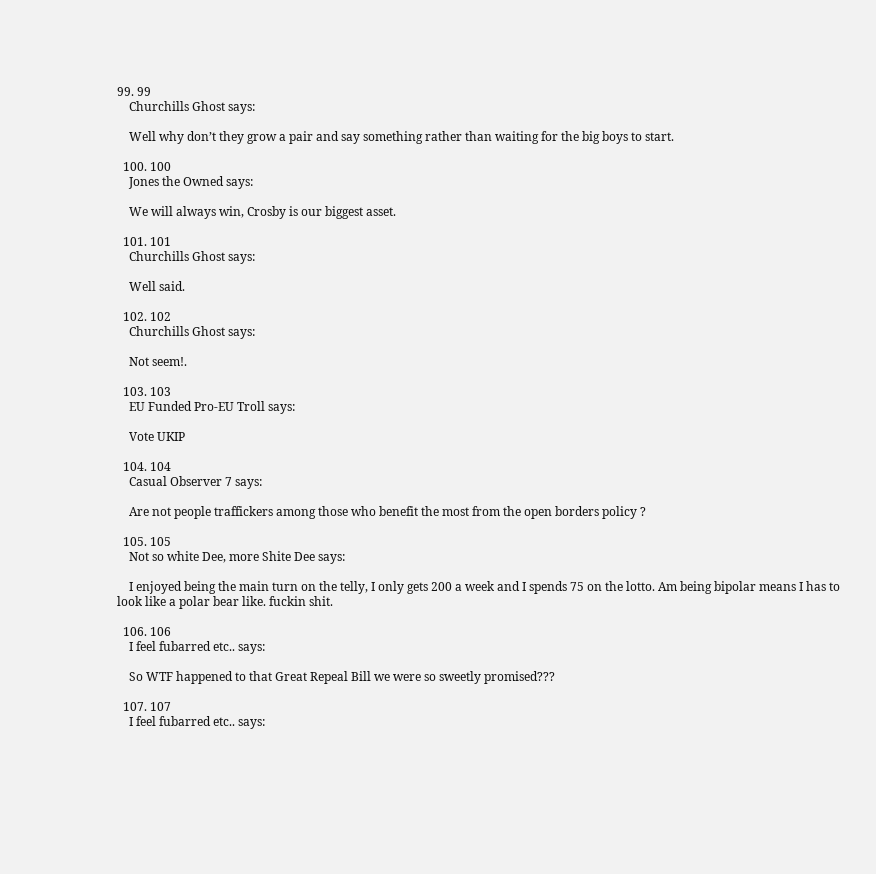99. 99
    Churchills Ghost says:

    Well why don’t they grow a pair and say something rather than waiting for the big boys to start.

  100. 100
    Jones the Owned says:

    We will always win, Crosby is our biggest asset.

  101. 101
    Churchills Ghost says:

    Well said.

  102. 102
    Churchills Ghost says:

    Not seem!.

  103. 103
    EU Funded Pro-EU Troll says:

    Vote UKIP

  104. 104
    Casual Observer 7 says:

    Are not people traffickers among those who benefit the most from the open borders policy ?

  105. 105
    Not so white Dee, more Shite Dee says:

    I enjoyed being the main turn on the telly, I only gets 200 a week and I spends 75 on the lotto. Am being bipolar means I has to look like a polar bear like. fuckin shit.

  106. 106
    I feel fubarred etc.. says:

    So WTF happened to that Great Repeal Bill we were so sweetly promised???

  107. 107
    I feel fubarred etc.. says: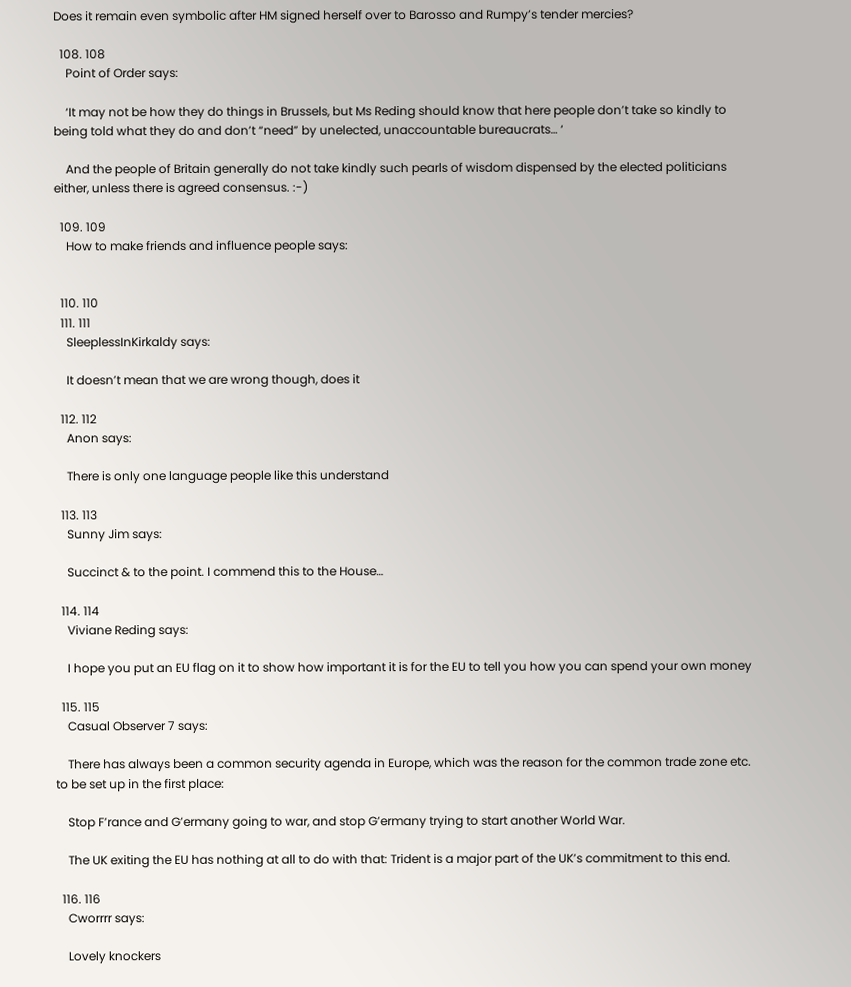Does it remain even symbolic after HM signed herself over to Barosso and Rumpy’s tender mercies?

  108. 108
    Point of Order says:

    ‘It may not be how they do things in Brussels, but Ms Reding should know that here people don’t take so kindly to being told what they do and don’t “need” by unelected, unaccountable bureaucrats… ‘

    And the people of Britain generally do not take kindly such pearls of wisdom dispensed by the elected politicians either, unless there is agreed consensus. :-)

  109. 109
    How to make friends and influence people says:


  110. 110
  111. 111
    SleeplessInKirkaldy says:

    It doesn’t mean that we are wrong though, does it

  112. 112
    Anon says:

    There is only one language people like this understand

  113. 113
    Sunny Jim says:

    Succinct & to the point. I commend this to the House…

  114. 114
    Viviane Reding says:

    I hope you put an EU flag on it to show how important it is for the EU to tell you how you can spend your own money

  115. 115
    Casual Observer 7 says:

    There has always been a common security agenda in Europe, which was the reason for the common trade zone etc. to be set up in the first place:

    Stop F’rance and G’ermany going to war, and stop G’ermany trying to start another World War.

    The UK exiting the EU has nothing at all to do with that: Trident is a major part of the UK’s commitment to this end.

  116. 116
    Cworrrr says:

    Lovely knockers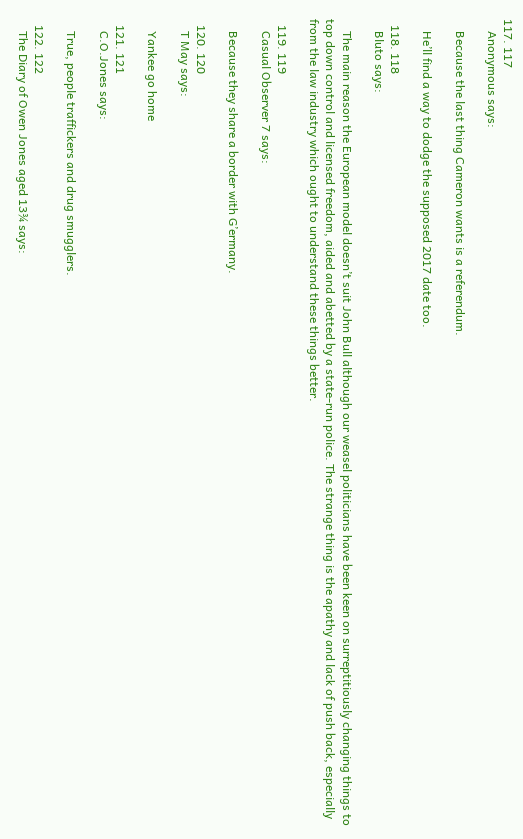117. 117
    Anonymous says:

    Because the last thing Cameron wants is a referendum.

    He’ll find a way to dodge the supposed 2017 date too.

  118. 118
    Bluto says:

    The main reason the European model doesn’t suit John Bull although our weasel politicians have been keen on surreptitiously changing things to top down control and licensed freedom, aided and abetted by a state-run police. The strange thing is the apathy and lack of push back, especially from the law industry which ought to understand these things better.

  119. 119
    Casual Observer 7 says:

    Because they share a border with G’ermany.

  120. 120
    T May says:

    Yankee go home

  121. 121
    C.O.Jones says:

    True, people traffickers and drug smugglers.

  122. 122
    The Diary of Owen Jones aged 13¾ says: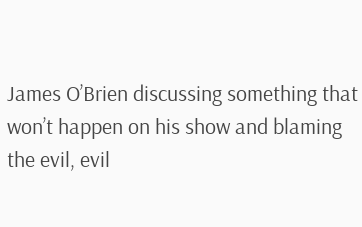James O’Brien discussing something that won’t happen on his show and blaming the evil, evil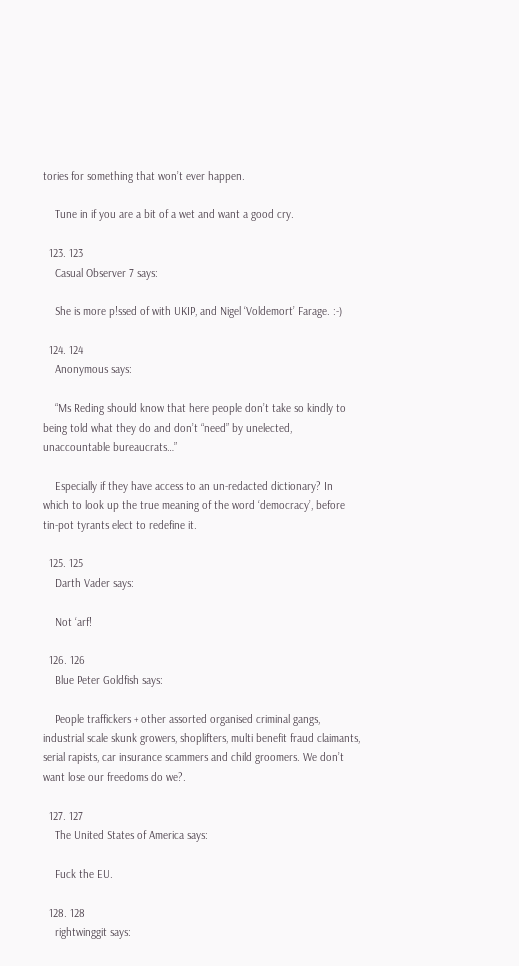tories for something that won’t ever happen.

    Tune in if you are a bit of a wet and want a good cry.

  123. 123
    Casual Observer 7 says:

    She is more p!ssed of with UKIP, and Nigel ‘Voldemort’ Farage. :-)

  124. 124
    Anonymous says:

    “Ms Reding should know that here people don’t take so kindly to being told what they do and don’t “need” by unelected, unaccountable bureaucrats…”

    Especially if they have access to an un-redacted dictionary? In which to look up the true meaning of the word ‘democracy’, before tin-pot tyrants elect to redefine it.

  125. 125
    Darth Vader says:

    Not ‘arf!

  126. 126
    Blue Peter Goldfish says:

    People traffickers + other assorted organised criminal gangs, industrial scale skunk growers, shoplifters, multi benefit fraud claimants, serial rapists, car insurance scammers and child groomers. We don’t want lose our freedoms do we?.

  127. 127
    The United States of America says:

    Fuck the EU.

  128. 128
    rightwinggit says: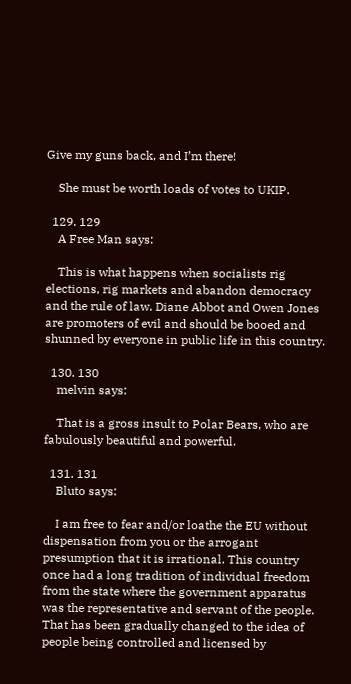Give my guns back, and I’m there!

    She must be worth loads of votes to UKIP.

  129. 129
    A Free Man says:

    This is what happens when socialists rig elections, rig markets and abandon democracy and the rule of law. Diane Abbot and Owen Jones are promoters of evil and should be booed and shunned by everyone in public life in this country.

  130. 130
    melvin says:

    That is a gross insult to Polar Bears, who are fabulously beautiful and powerful.

  131. 131
    Bluto says:

    I am free to fear and/or loathe the EU without dispensation from you or the arrogant presumption that it is irrational. This country once had a long tradition of individual freedom from the state where the government apparatus was the representative and servant of the people. That has been gradually changed to the idea of people being controlled and licensed by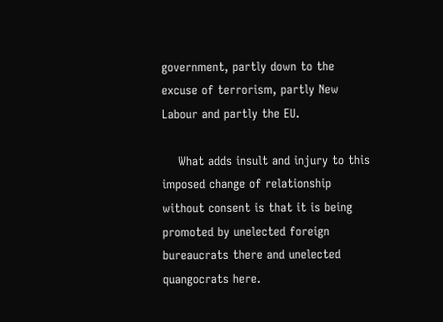government, partly down to the excuse of terrorism, partly New Labour and partly the EU.

    What adds insult and injury to this imposed change of relationship without consent is that it is being promoted by unelected foreign bureaucrats there and unelected quangocrats here.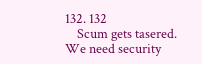132. 132
    Scum gets tasered. We need security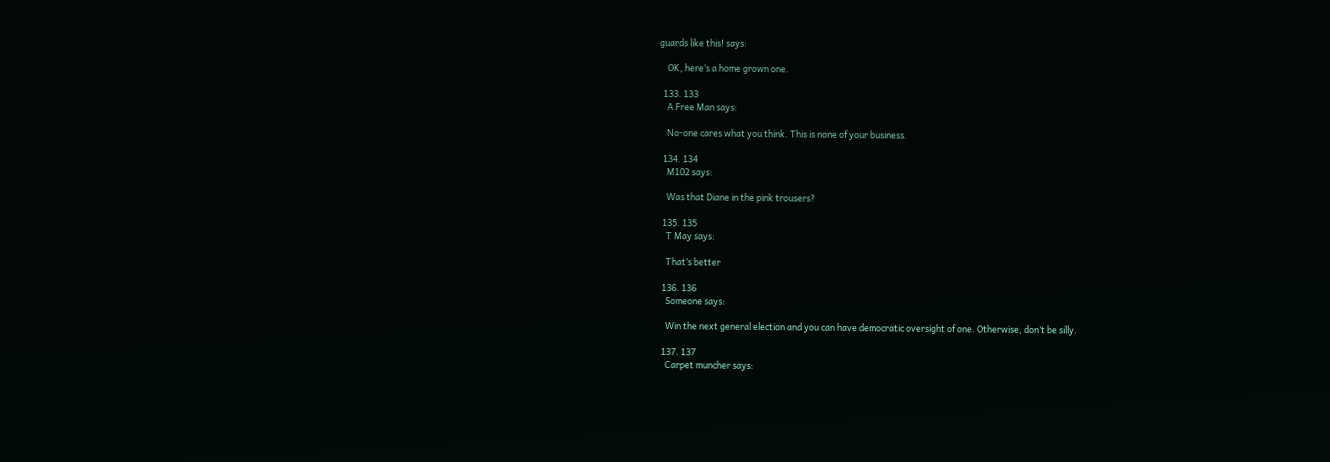guards like this! says:

    OK, here’s a home grown one.

  133. 133
    A Free Man says:

    No-one cares what you think. This is none of your business.

  134. 134
    M102 says:

    Was that Diane in the pink trousers?

  135. 135
    T May says:

    That’s better

  136. 136
    Someone says:

    Win the next general election and you can have democratic oversight of one. Otherwise, don’t be silly.

  137. 137
    Carpet muncher says: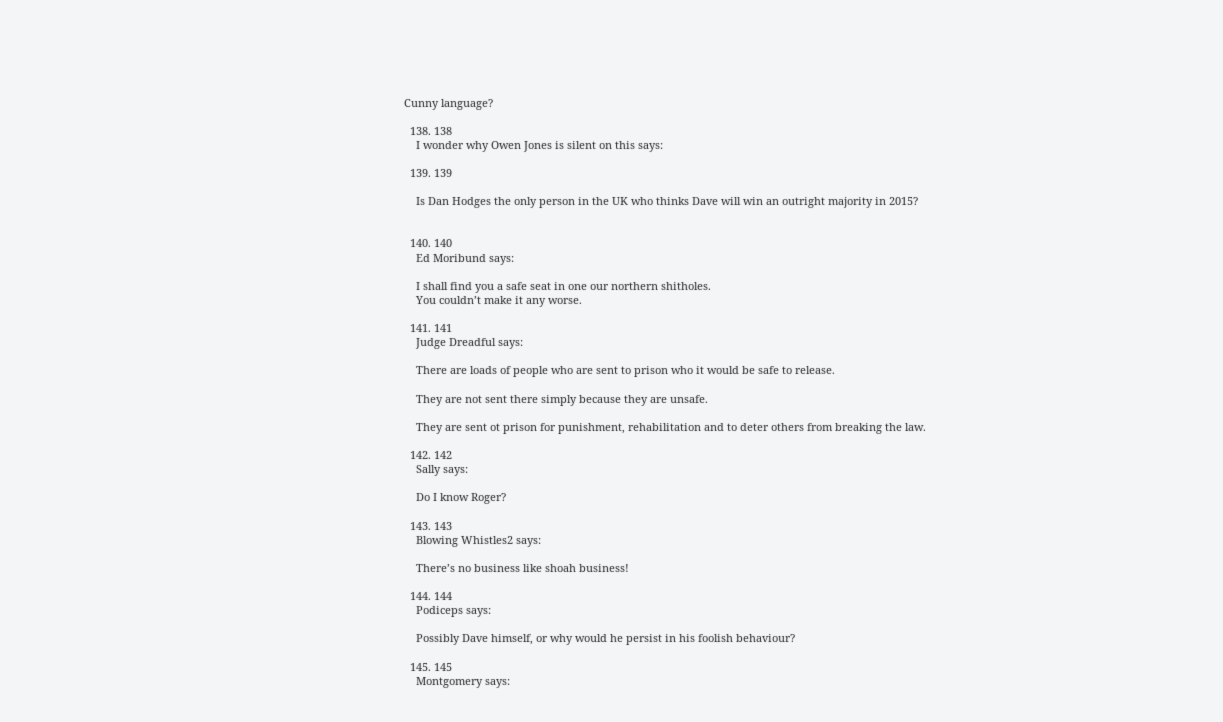Cunny language?

  138. 138
    I wonder why Owen Jones is silent on this says:

  139. 139

    Is Dan Hodges the only person in the UK who thinks Dave will win an outright majority in 2015?


  140. 140
    Ed Moribund says:

    I shall find you a safe seat in one our northern shitholes.
    You couldn’t make it any worse.

  141. 141
    Judge Dreadful says:

    There are loads of people who are sent to prison who it would be safe to release.

    They are not sent there simply because they are unsafe.

    They are sent ot prison for punishment, rehabilitation and to deter others from breaking the law.

  142. 142
    Sally says:

    Do I know Roger?

  143. 143
    Blowing Whistles2 says:

    There’s no business like shoah business!

  144. 144
    Podiceps says:

    Possibly Dave himself, or why would he persist in his foolish behaviour?

  145. 145
    Montgomery says: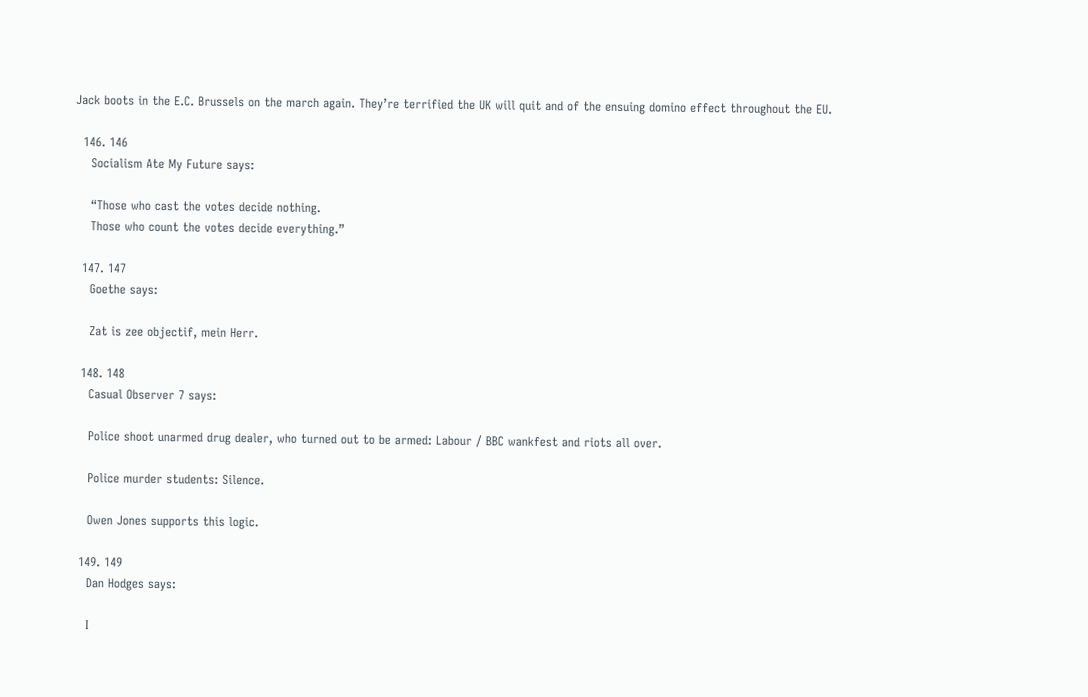Jack boots in the E.C. Brussels on the march again. They’re terrified the UK will quit and of the ensuing domino effect throughout the EU.

  146. 146
    Socialism Ate My Future says:

    “Those who cast the votes decide nothing.
    Those who count the votes decide everything.”

  147. 147
    Goethe says:

    Zat is zee objectif, mein Herr.

  148. 148
    Casual Observer 7 says:

    Police shoot unarmed drug dealer, who turned out to be armed: Labour / BBC wankfest and riots all over.

    Police murder students: Silence.

    Owen Jones supports this logic.

  149. 149
    Dan Hodges says:

    I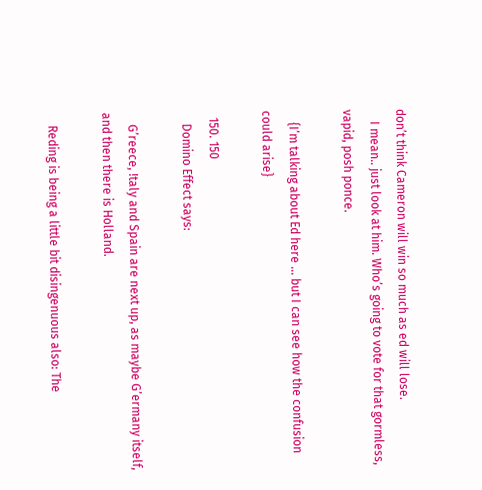don’t think Cameron will win so much as ed will lose.
    I mean.. just look at him. Who’s going to vote for that gormless, vapid, posh ponce.

    {I’m talking about Ed here … but I can see how the confusion could arise}

  150. 150
    Domino Effect says:

    G’reece, !taly and Spain are next up, as maybe G’ermany itself, and then there is Holland.

    Reding is being a little bit disingenuous also: The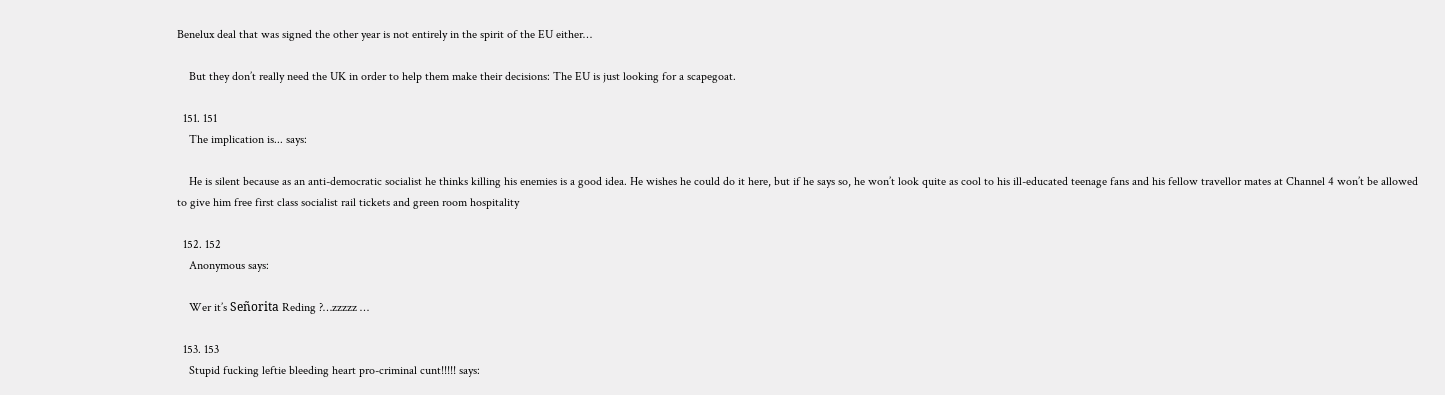Benelux deal that was signed the other year is not entirely in the spirit of the EU either…

    But they don’t really need the UK in order to help them make their decisions: The EU is just looking for a scapegoat.

  151. 151
    The implication is... says:

    He is silent because as an anti-democratic socialist he thinks killing his enemies is a good idea. He wishes he could do it here, but if he says so, he won’t look quite as cool to his ill-educated teenage fans and his fellow travellor mates at Channel 4 won’t be allowed to give him free first class socialist rail tickets and green room hospitality

  152. 152
    Anonymous says:

    Wer it’s Señorita Reding ?…zzzzz …

  153. 153
    Stupid fucking leftie bleeding heart pro-criminal cunt!!!!! says: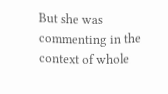But she was commenting in the context of whole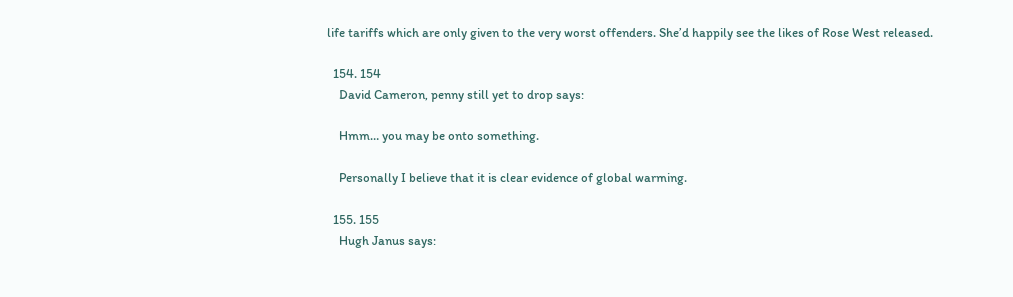life tariffs which are only given to the very worst offenders. She’d happily see the likes of Rose West released.

  154. 154
    David Cameron, penny still yet to drop says:

    Hmm… you may be onto something.

    Personally I believe that it is clear evidence of global warming.

  155. 155
    Hugh Janus says: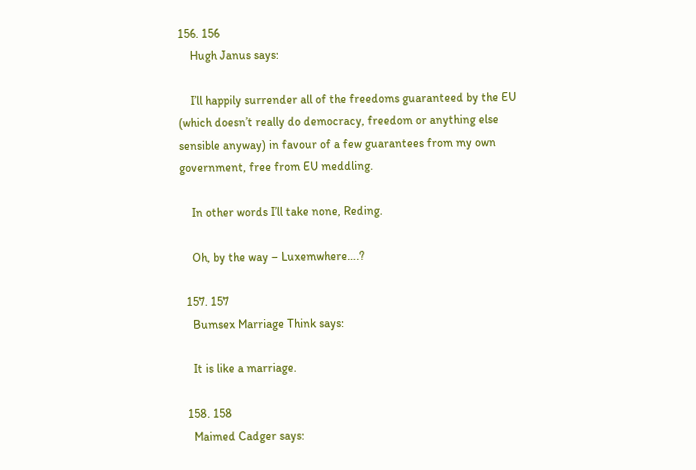156. 156
    Hugh Janus says:

    I’ll happily surrender all of the freedoms guaranteed by the EU (which doesn’t really do democracy, freedom or anything else sensible anyway) in favour of a few guarantees from my own government, free from EU meddling.

    In other words I’ll take none, Reding.

    Oh, by the way – Luxemwhere….?

  157. 157
    Bumsex Marriage Think says:

    It is like a marriage.

  158. 158
    Maimed Cadger says: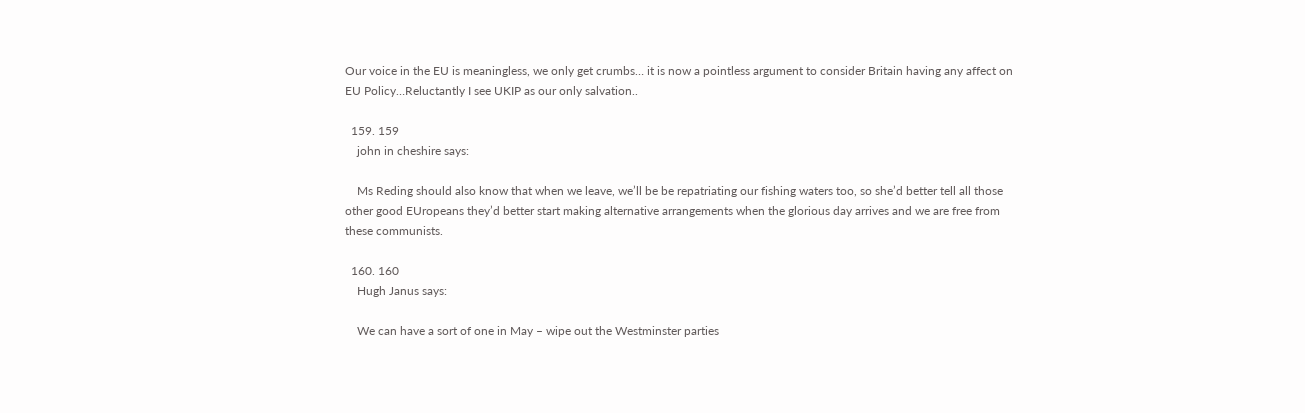Our voice in the EU is meaningless, we only get crumbs… it is now a pointless argument to consider Britain having any affect on EU Policy…Reluctantly I see UKIP as our only salvation..

  159. 159
    john in cheshire says:

    Ms Reding should also know that when we leave, we’ll be be repatriating our fishing waters too, so she’d better tell all those other good EUropeans they’d better start making alternative arrangements when the glorious day arrives and we are free from these communists.

  160. 160
    Hugh Janus says:

    We can have a sort of one in May – wipe out the Westminster parties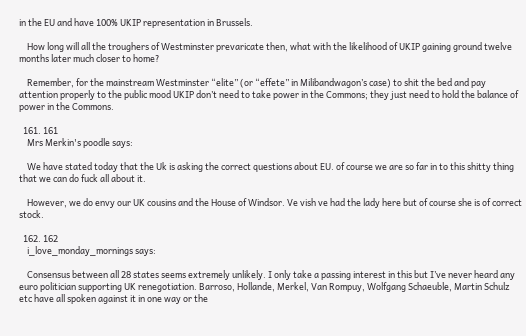in the EU and have 100% UKIP representation in Brussels.

    How long will all the troughers of Westminster prevaricate then, what with the likelihood of UKIP gaining ground twelve months later much closer to home?

    Remember, for the mainstream Westminster “elite” (or “effete” in Milibandwagon’s case) to shit the bed and pay attention properly to the public mood UKIP don’t need to take power in the Commons; they just need to hold the balance of power in the Commons.

  161. 161
    Mrs Merkin's poodle says:

    We have stated today that the Uk is asking the correct questions about EU. of course we are so far in to this shitty thing that we can do fuck all about it.

    However, we do envy our UK cousins and the House of Windsor. Ve vish ve had the lady here but of course she is of correct stock.

  162. 162
    i_love_monday_mornings says:

    Consensus between all 28 states seems extremely unlikely. I only take a passing interest in this but I’ve never heard any euro politician supporting UK renegotiation. Barroso, Hollande, Merkel, Van Rompuy, Wolfgang Schaeuble, Martin Schulz etc have all spoken against it in one way or the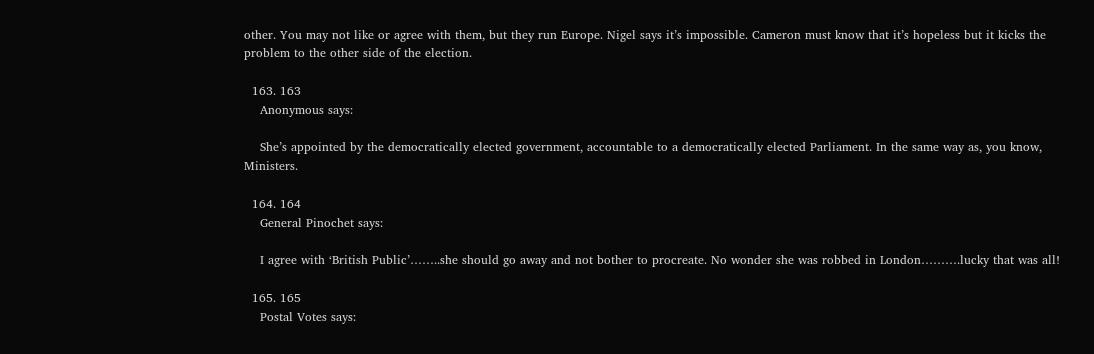other. You may not like or agree with them, but they run Europe. Nigel says it’s impossible. Cameron must know that it’s hopeless but it kicks the problem to the other side of the election.

  163. 163
    Anonymous says:

    She’s appointed by the democratically elected government, accountable to a democratically elected Parliament. In the same way as, you know, Ministers.

  164. 164
    General Pinochet says:

    I agree with ‘British Public’……..she should go away and not bother to procreate. No wonder she was robbed in London……….lucky that was all!

  165. 165
    Postal Votes says: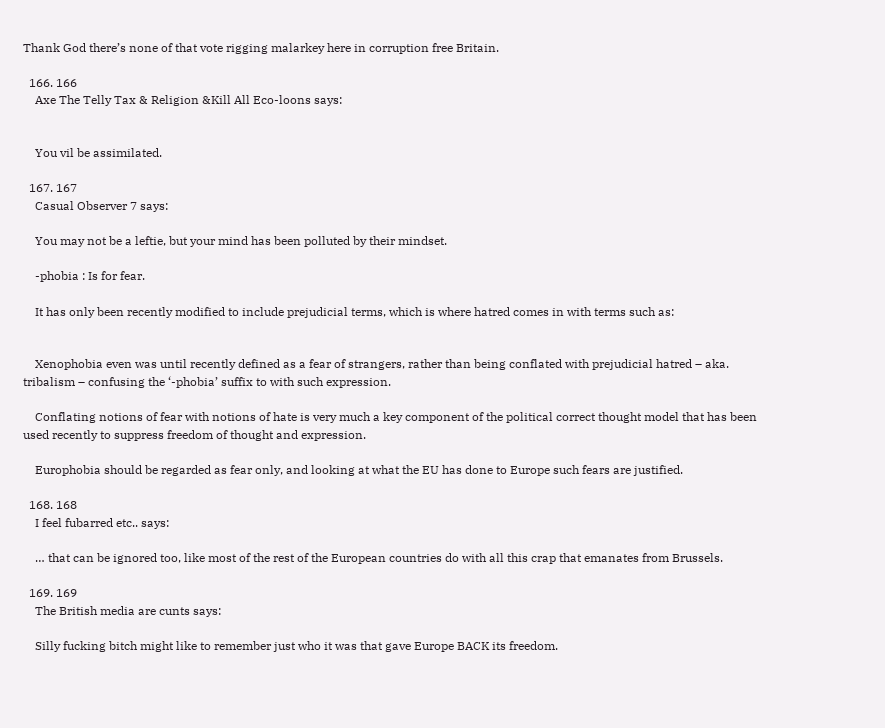Thank God there’s none of that vote rigging malarkey here in corruption free Britain.

  166. 166
    Axe The Telly Tax & Religion &Kill All Eco-loons says:


    You vil be assimilated.

  167. 167
    Casual Observer 7 says:

    You may not be a leftie, but your mind has been polluted by their mindset.

    -phobia : Is for fear.

    It has only been recently modified to include prejudicial terms, which is where hatred comes in with terms such as:


    Xenophobia even was until recently defined as a fear of strangers, rather than being conflated with prejudicial hatred – aka. tribalism – confusing the ‘-phobia’ suffix to with such expression.

    Conflating notions of fear with notions of hate is very much a key component of the political correct thought model that has been used recently to suppress freedom of thought and expression.

    Europhobia should be regarded as fear only, and looking at what the EU has done to Europe such fears are justified.

  168. 168
    I feel fubarred etc.. says:

    … that can be ignored too, like most of the rest of the European countries do with all this crap that emanates from Brussels.

  169. 169
    The British media are cunts says:

    Silly fucking bitch might like to remember just who it was that gave Europe BACK its freedom.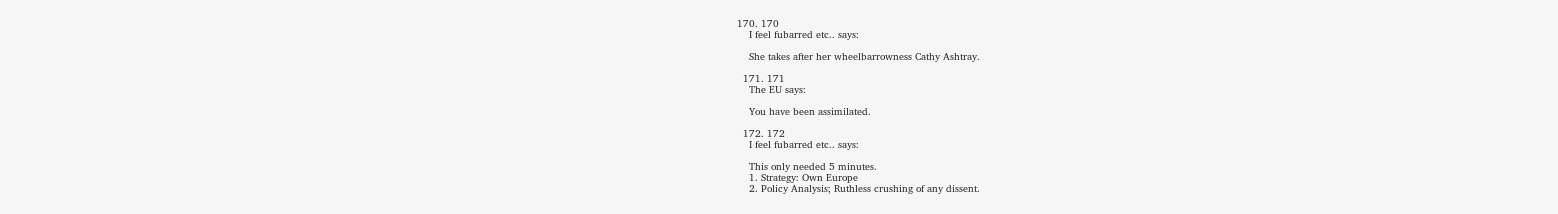170. 170
    I feel fubarred etc.. says:

    She takes after her wheelbarrowness Cathy Ashtray.

  171. 171
    The EU says:

    You have been assimilated.

  172. 172
    I feel fubarred etc.. says:

    This only needed 5 minutes.
    1. Strategy: Own Europe
    2. Policy Analysis; Ruthless crushing of any dissent.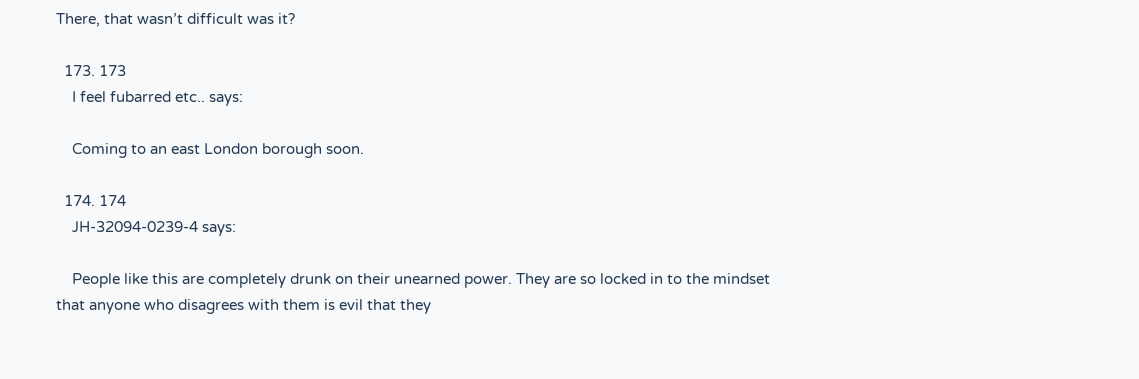There, that wasn’t difficult was it?

  173. 173
    I feel fubarred etc.. says:

    Coming to an east London borough soon.

  174. 174
    JH-32094-0239-4 says:

    People like this are completely drunk on their unearned power. They are so locked in to the mindset that anyone who disagrees with them is evil that they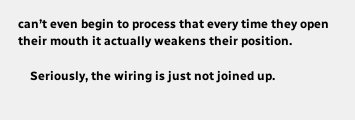can’t even begin to process that every time they open their mouth it actually weakens their position.

    Seriously, the wiring is just not joined up.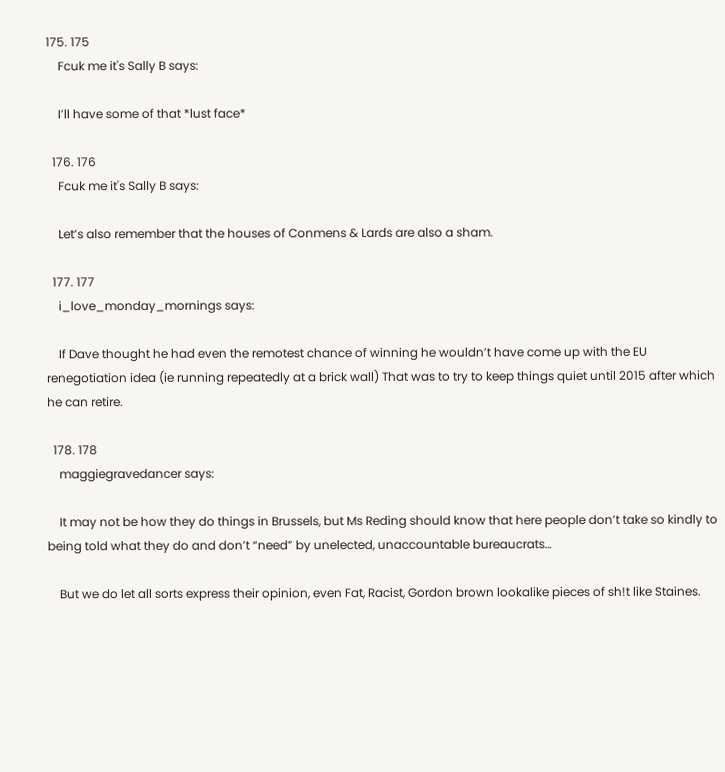175. 175
    Fcuk me it's Sally B says:

    I’ll have some of that *lust face*

  176. 176
    Fcuk me it's Sally B says:

    Let’s also remember that the houses of Conmens & Lards are also a sham.

  177. 177
    i_love_monday_mornings says:

    If Dave thought he had even the remotest chance of winning he wouldn’t have come up with the EU renegotiation idea (ie running repeatedly at a brick wall) That was to try to keep things quiet until 2015 after which he can retire.

  178. 178
    maggiegravedancer says:

    It may not be how they do things in Brussels, but Ms Reding should know that here people don’t take so kindly to being told what they do and don’t “need” by unelected, unaccountable bureaucrats…

    But we do let all sorts express their opinion, even Fat, Racist, Gordon brown lookalike pieces of sh!t like Staines.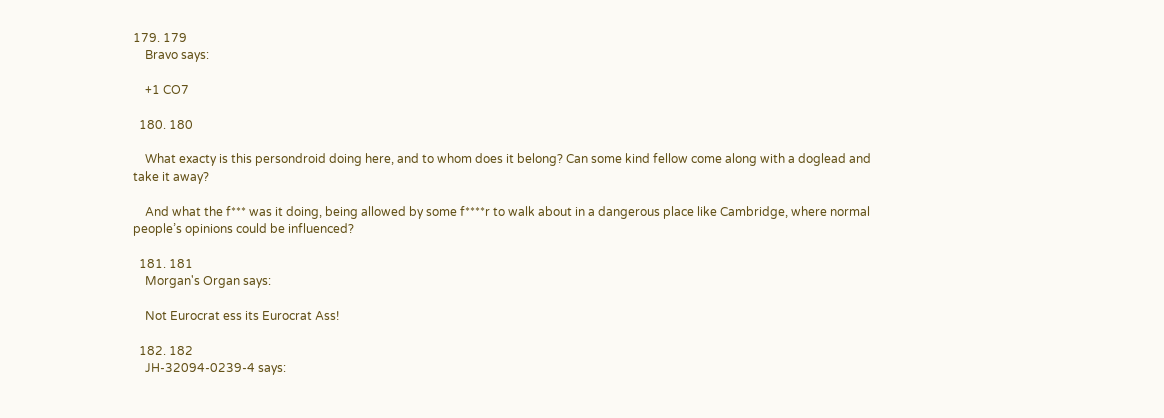179. 179
    Bravo says:

    +1 CO7

  180. 180

    What exacty is this persondroid doing here, and to whom does it belong? Can some kind fellow come along with a doglead and take it away?

    And what the f*** was it doing, being allowed by some f****r to walk about in a dangerous place like Cambridge, where normal people’s opinions could be influenced?

  181. 181
    Morgan's Organ says:

    Not Eurocrat ess its Eurocrat Ass!

  182. 182
    JH-32094-0239-4 says: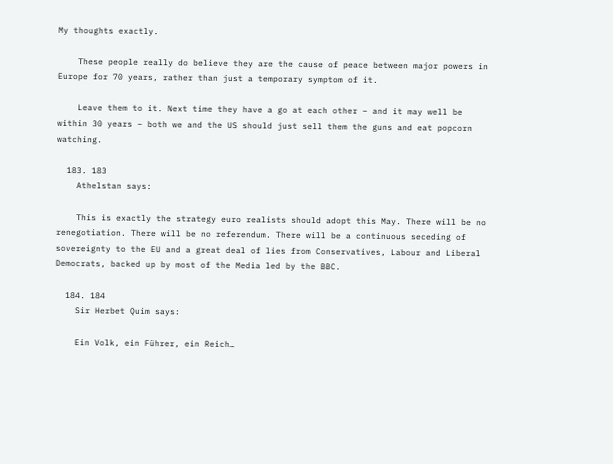My thoughts exactly.

    These people really do believe they are the cause of peace between major powers in Europe for 70 years, rather than just a temporary symptom of it.

    Leave them to it. Next time they have a go at each other – and it may well be within 30 years – both we and the US should just sell them the guns and eat popcorn watching.

  183. 183
    Athelstan says:

    This is exactly the strategy euro realists should adopt this May. There will be no renegotiation. There will be no referendum. There will be a continuous seceding of sovereignty to the EU and a great deal of lies from Conservatives, Labour and Liberal Democrats, backed up by most of the Media led by the BBC.

  184. 184
    Sir Herbet Quim says:

    Ein Volk, ein Führer, ein Reich…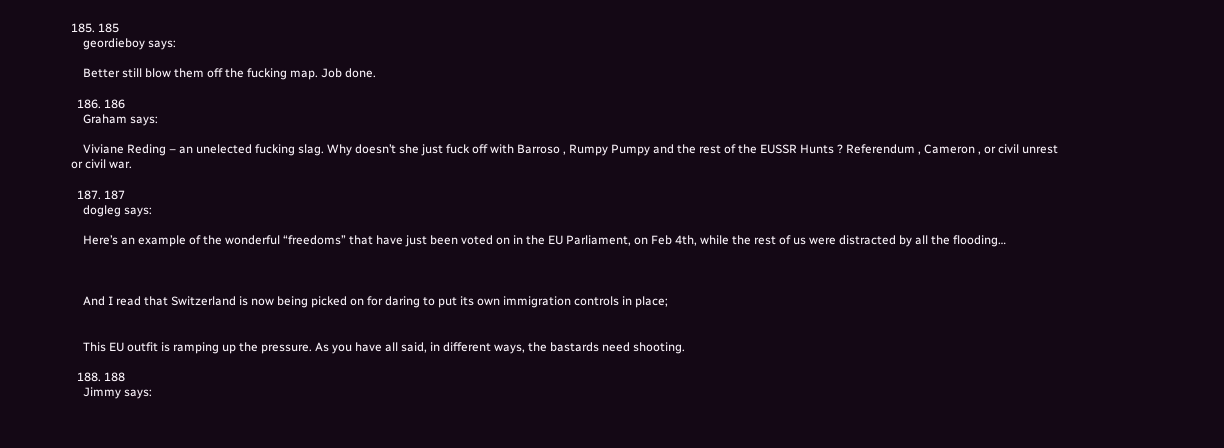185. 185
    geordieboy says:

    Better still blow them off the fucking map. Job done.

  186. 186
    Graham says:

    Viviane Reding – an unelected fucking slag. Why doesn’t she just fuck off with Barroso , Rumpy Pumpy and the rest of the EUSSR Hunts ? Referendum , Cameron , or civil unrest or civil war.

  187. 187
    dogleg says:

    Here’s an example of the wonderful “freedoms” that have just been voted on in the EU Parliament, on Feb 4th, while the rest of us were distracted by all the flooding…



    And I read that Switzerland is now being picked on for daring to put its own immigration controls in place;


    This EU outfit is ramping up the pressure. As you have all said, in different ways, the bastards need shooting.

  188. 188
    Jimmy says: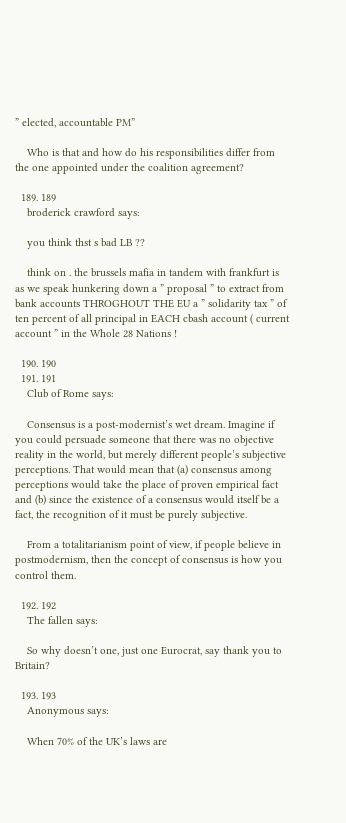” elected, accountable PM”

    Who is that and how do his responsibilities differ from the one appointed under the coalition agreement?

  189. 189
    broderick crawford says:

    you think thst s bad LB ??

    think on . the brussels mafia in tandem with frankfurt is as we speak hunkering down a ” proposal ” to extract from bank accounts THROGHOUT THE EU a ” solidarity tax ” of ten percent of all principal in EACH cbash account ( current account ” in the Whole 28 Nations !

  190. 190
  191. 191
    Club of Rome says:

    Consensus is a post-modernist’s wet dream. Imagine if you could persuade someone that there was no objective reality in the world, but merely different people’s subjective perceptions. That would mean that (a) consensus among perceptions would take the place of proven empirical fact and (b) since the existence of a consensus would itself be a fact, the recognition of it must be purely subjective.

    From a totalitarianism point of view, if people believe in postmodernism, then the concept of consensus is how you control them.

  192. 192
    The fallen says:

    So why doesn’t one, just one Eurocrat, say thank you to Britain?

  193. 193
    Anonymous says:

    When 70% of the UK’s laws are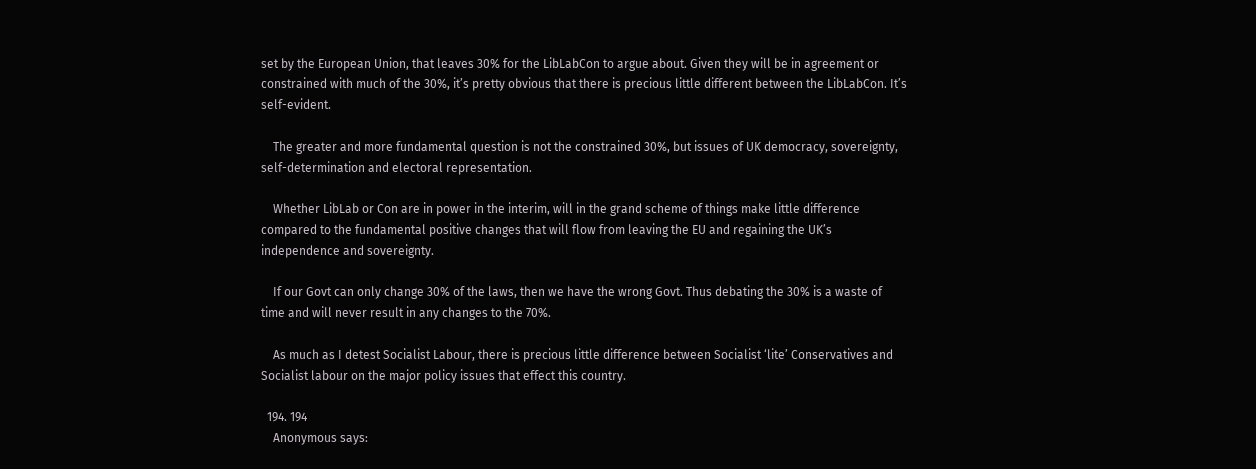set by the European Union, that leaves 30% for the LibLabCon to argue about. Given they will be in agreement or constrained with much of the 30%, it’s pretty obvious that there is precious little different between the LibLabCon. It’s self-evident.

    The greater and more fundamental question is not the constrained 30%, but issues of UK democracy, sovereignty, self-determination and electoral representation.

    Whether LibLab or Con are in power in the interim, will in the grand scheme of things make little difference compared to the fundamental positive changes that will flow from leaving the EU and regaining the UK’s independence and sovereignty.

    If our Govt can only change 30% of the laws, then we have the wrong Govt. Thus debating the 30% is a waste of time and will never result in any changes to the 70%.

    As much as I detest Socialist Labour, there is precious little difference between Socialist ‘lite’ Conservatives and Socialist labour on the major policy issues that effect this country.

  194. 194
    Anonymous says: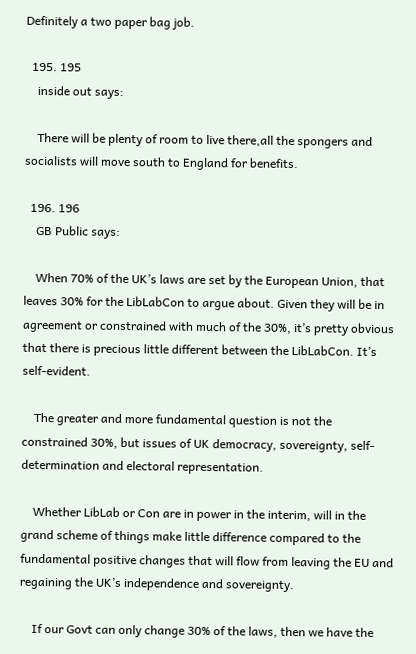Definitely a two paper bag job.

  195. 195
    inside out says:

    There will be plenty of room to live there,all the spongers and socialists will move south to England for benefits.

  196. 196
    GB Public says:

    When 70% of the UK’s laws are set by the European Union, that leaves 30% for the LibLabCon to argue about. Given they will be in agreement or constrained with much of the 30%, it’s pretty obvious that there is precious little different between the LibLabCon. It’s self-evident.

    The greater and more fundamental question is not the constrained 30%, but issues of UK democracy, sovereignty, self-determination and electoral representation.

    Whether LibLab or Con are in power in the interim, will in the grand scheme of things make little difference compared to the fundamental positive changes that will flow from leaving the EU and regaining the UK’s independence and sovereignty.

    If our Govt can only change 30% of the laws, then we have the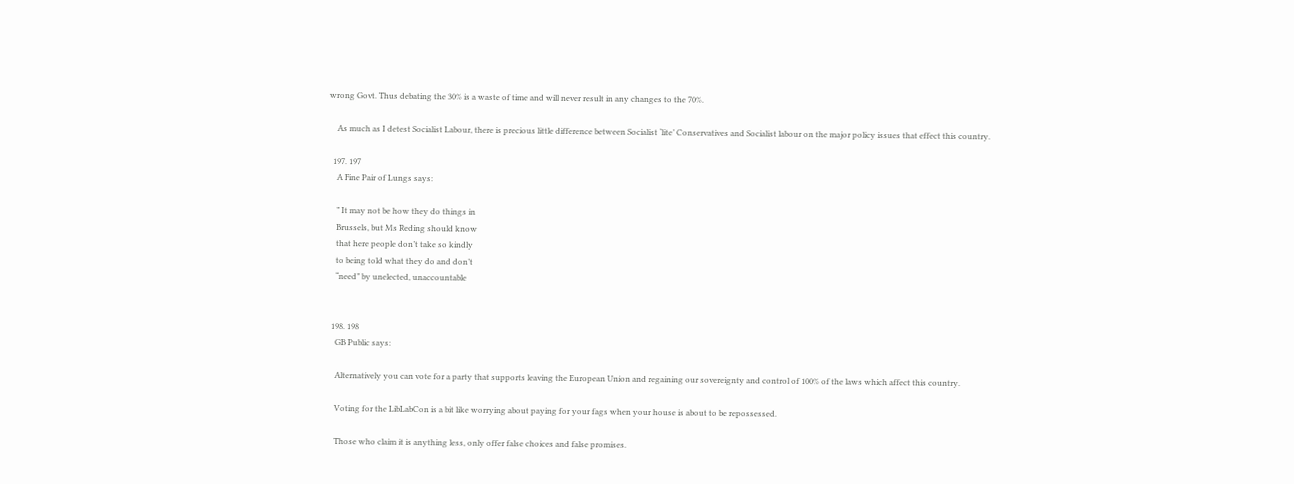wrong Govt. Thus debating the 30% is a waste of time and will never result in any changes to the 70%.

    As much as I detest Socialist Labour, there is precious little difference between Socialist ‘lite’ Conservatives and Socialist labour on the major policy issues that effect this country.

  197. 197
    A Fine Pair of Lungs says:

    ” It may not be how they do things in
    Brussels, but Ms Reding should know
    that here people don’t take so kindly
    to being told what they do and don’t
    “need” by unelected, unaccountable


  198. 198
    GB Public says:

    Alternatively you can vote for a party that supports leaving the European Union and regaining our sovereignty and control of 100% of the laws which affect this country.

    Voting for the LibLabCon is a bit like worrying about paying for your fags when your house is about to be repossessed.

    Those who claim it is anything less, only offer false choices and false promises.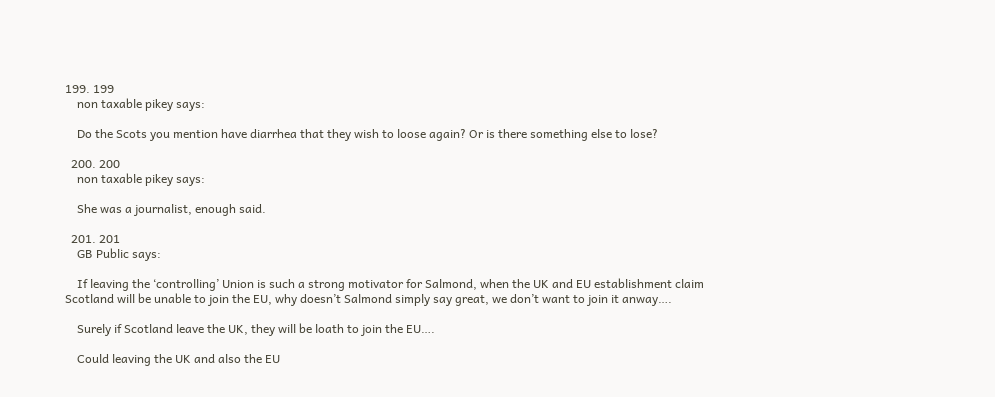199. 199
    non taxable pikey says:

    Do the Scots you mention have diarrhea that they wish to loose again? Or is there something else to lose?

  200. 200
    non taxable pikey says:

    She was a journalist, enough said.

  201. 201
    GB Public says:

    If leaving the ‘controlling’ Union is such a strong motivator for Salmond, when the UK and EU establishment claim Scotland will be unable to join the EU, why doesn’t Salmond simply say great, we don’t want to join it anway….

    Surely if Scotland leave the UK, they will be loath to join the EU….

    Could leaving the UK and also the EU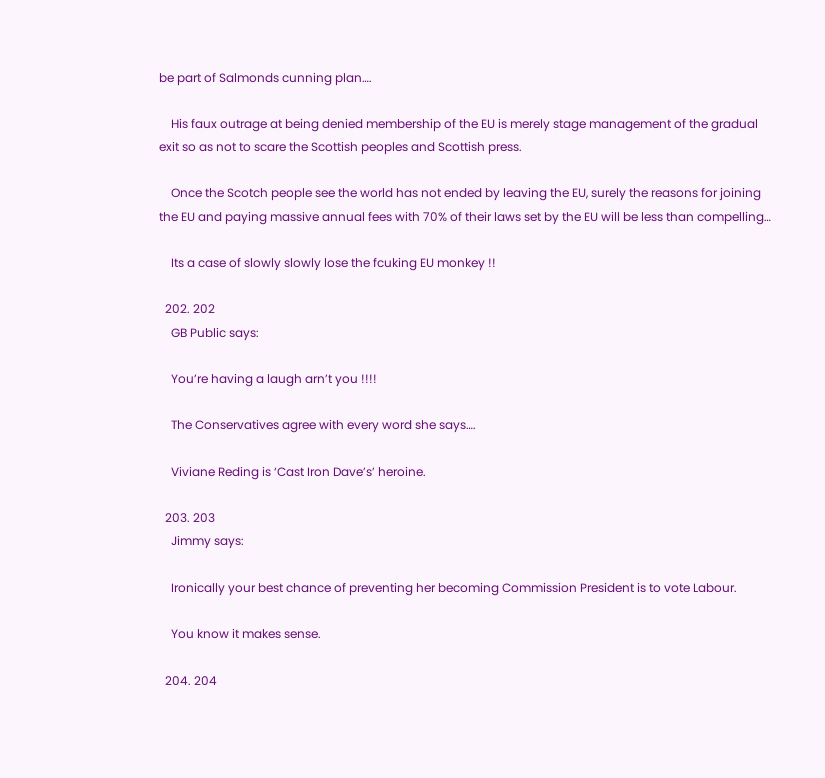be part of Salmonds cunning plan….

    His faux outrage at being denied membership of the EU is merely stage management of the gradual exit so as not to scare the Scottish peoples and Scottish press.

    Once the Scotch people see the world has not ended by leaving the EU, surely the reasons for joining the EU and paying massive annual fees with 70% of their laws set by the EU will be less than compelling…

    Its a case of slowly slowly lose the fcuking EU monkey !!

  202. 202
    GB Public says:

    You’re having a laugh arn’t you !!!!

    The Conservatives agree with every word she says….

    Viviane Reding is ‘Cast Iron Dave’s’ heroine.

  203. 203
    Jimmy says:

    Ironically your best chance of preventing her becoming Commission President is to vote Labour.

    You know it makes sense.

  204. 204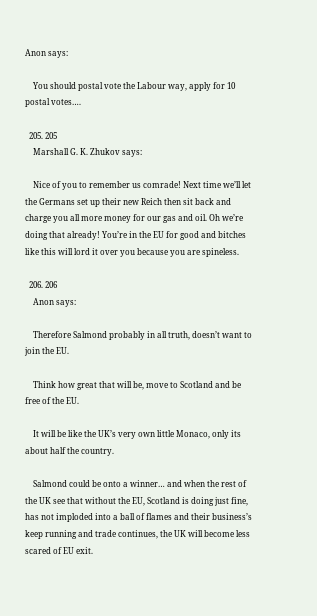Anon says:

    You should postal vote the Labour way, apply for 10 postal votes….

  205. 205
    Marshall G. K. Zhukov says:

    Nice of you to remember us comrade! Next time we’ll let the Germans set up their new Reich then sit back and charge you all more money for our gas and oil. Oh we’re doing that already! You’re in the EU for good and bitches like this will lord it over you because you are spineless.

  206. 206
    Anon says:

    Therefore Salmond probably in all truth, doesn’t want to join the EU.

    Think how great that will be, move to Scotland and be free of the EU.

    It will be like the UK’s very own little Monaco, only its about half the country.

    Salmond could be onto a winner… and when the rest of the UK see that without the EU, Scotland is doing just fine, has not imploded into a ball of flames and their business’s keep running and trade continues, the UK will become less scared of EU exit.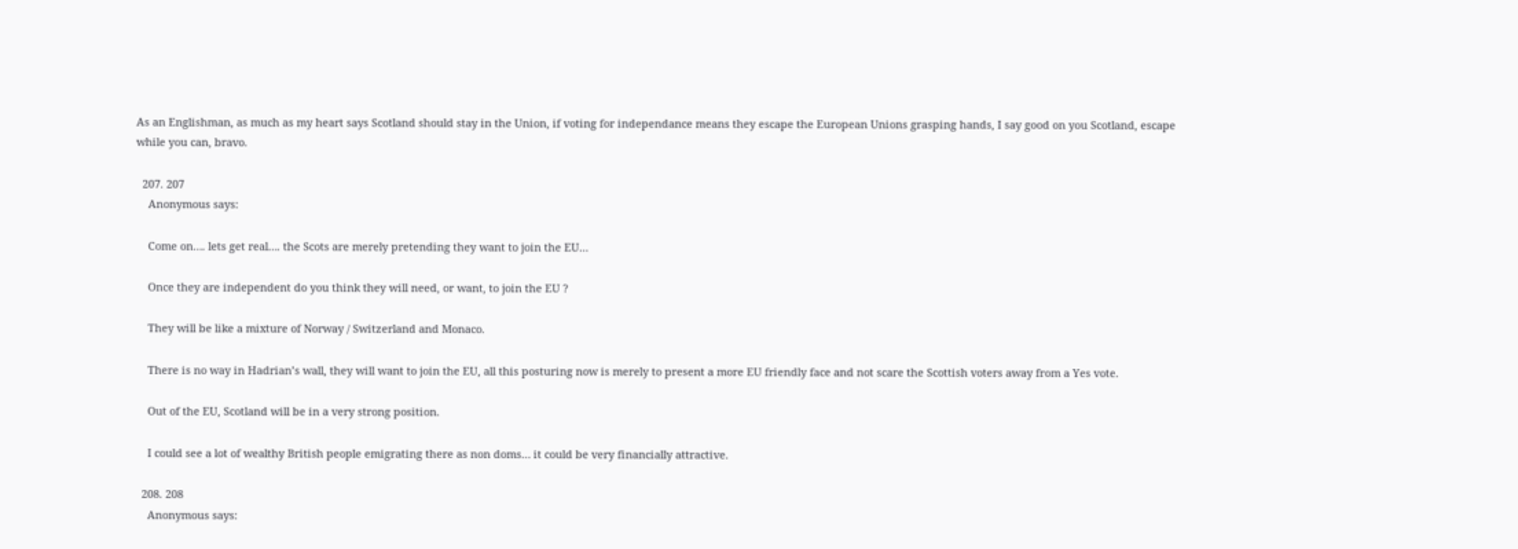As an Englishman, as much as my heart says Scotland should stay in the Union, if voting for independance means they escape the European Unions grasping hands, I say good on you Scotland, escape while you can, bravo.

  207. 207
    Anonymous says:

    Come on…. lets get real…. the Scots are merely pretending they want to join the EU…

    Once they are independent do you think they will need, or want, to join the EU ?

    They will be like a mixture of Norway / Switzerland and Monaco.

    There is no way in Hadrian’s wall, they will want to join the EU, all this posturing now is merely to present a more EU friendly face and not scare the Scottish voters away from a Yes vote.

    Out of the EU, Scotland will be in a very strong position.

    I could see a lot of wealthy British people emigrating there as non doms… it could be very financially attractive.

  208. 208
    Anonymous says: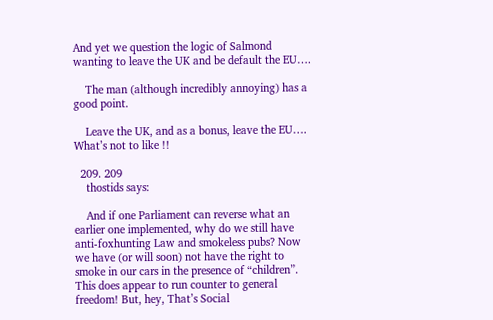And yet we question the logic of Salmond wanting to leave the UK and be default the EU….

    The man (although incredibly annoying) has a good point.

    Leave the UK, and as a bonus, leave the EU…. What’s not to like !!

  209. 209
    thostids says:

    And if one Parliament can reverse what an earlier one implemented, why do we still have anti-foxhunting Law and smokeless pubs? Now we have (or will soon) not have the right to smoke in our cars in the presence of “children”. This does appear to run counter to general freedom! But, hey, That’s Social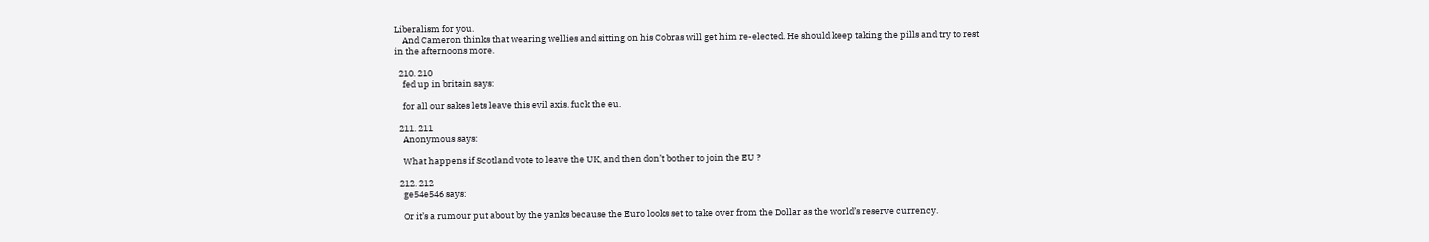Liberalism for you.
    And Cameron thinks that wearing wellies and sitting on his Cobras will get him re-elected. He should keep taking the pills and try to rest in the afternoons more.

  210. 210
    fed up in britain says:

    for all our sakes lets leave this evil axis. fuck the eu.

  211. 211
    Anonymous says:

    What happens if Scotland vote to leave the UK, and then don’t bother to join the EU ?

  212. 212
    ge54e546 says:

    Or it’s a rumour put about by the yanks because the Euro looks set to take over from the Dollar as the world’s reserve currency.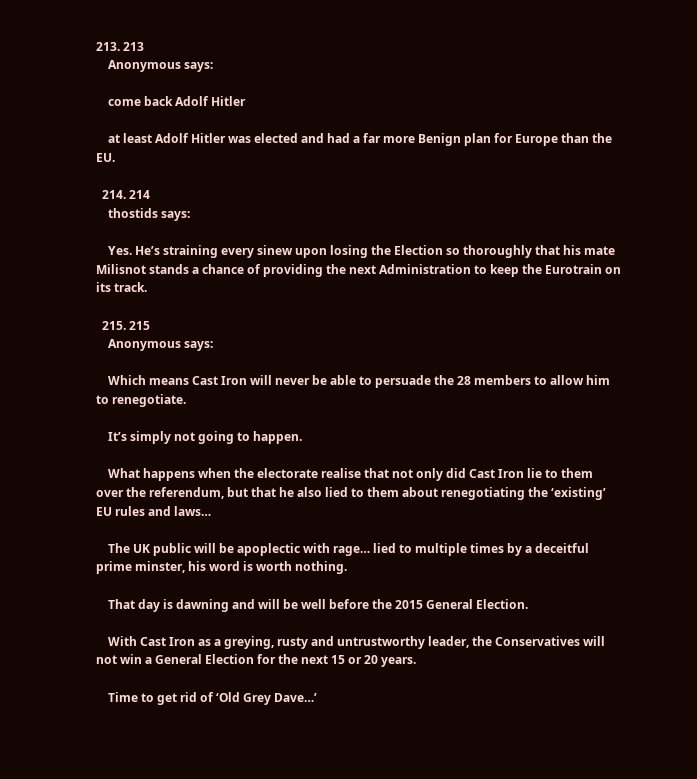213. 213
    Anonymous says:

    come back Adolf Hitler

    at least Adolf Hitler was elected and had a far more Benign plan for Europe than the EU.

  214. 214
    thostids says:

    Yes. He’s straining every sinew upon losing the Election so thoroughly that his mate Milisnot stands a chance of providing the next Administration to keep the Eurotrain on its track.

  215. 215
    Anonymous says:

    Which means Cast Iron will never be able to persuade the 28 members to allow him to renegotiate.

    It’s simply not going to happen.

    What happens when the electorate realise that not only did Cast Iron lie to them over the referendum, but that he also lied to them about renegotiating the ‘existing’ EU rules and laws…

    The UK public will be apoplectic with rage… lied to multiple times by a deceitful prime minster, his word is worth nothing.

    That day is dawning and will be well before the 2015 General Election.

    With Cast Iron as a greying, rusty and untrustworthy leader, the Conservatives will not win a General Election for the next 15 or 20 years.

    Time to get rid of ‘Old Grey Dave…’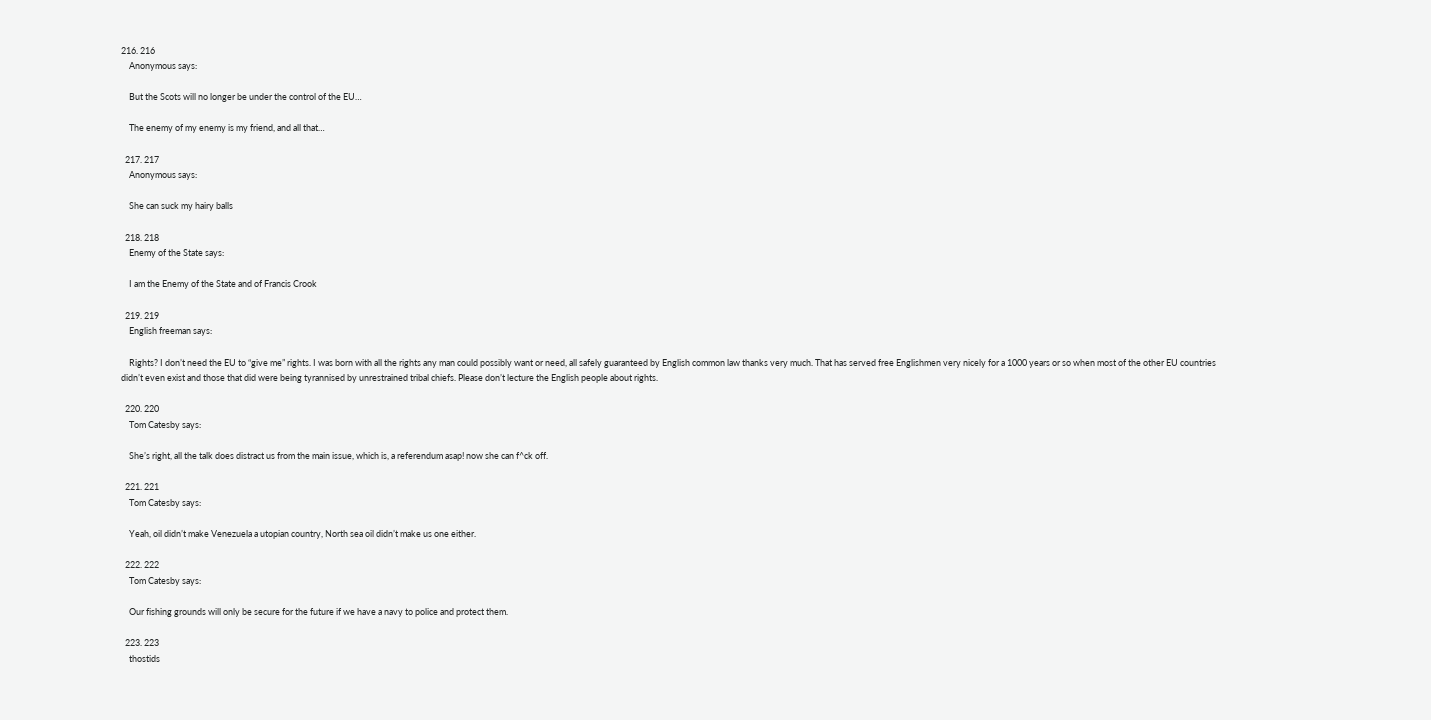216. 216
    Anonymous says:

    But the Scots will no longer be under the control of the EU…

    The enemy of my enemy is my friend, and all that…

  217. 217
    Anonymous says:

    She can suck my hairy balls

  218. 218
    Enemy of the State says:

    I am the Enemy of the State and of Francis Crook

  219. 219
    English freeman says:

    Rights? I don’t need the EU to “give me” rights. I was born with all the rights any man could possibly want or need, all safely guaranteed by English common law thanks very much. That has served free Englishmen very nicely for a 1000 years or so when most of the other EU countries didn’t even exist and those that did were being tyrannised by unrestrained tribal chiefs. Please don’t lecture the English people about rights.

  220. 220
    Tom Catesby says:

    She’s right, all the talk does distract us from the main issue, which is, a referendum asap! now she can f^ck off.

  221. 221
    Tom Catesby says:

    Yeah, oil didn’t make Venezuela a utopian country, North sea oil didn’t make us one either.

  222. 222
    Tom Catesby says:

    Our fishing grounds will only be secure for the future if we have a navy to police and protect them.

  223. 223
    thostids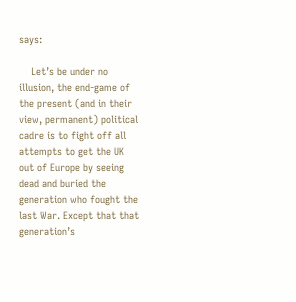says:

    Let’s be under no illusion, the end-game of the present (and in their view, permanent) political cadre is to fight off all attempts to get the UK out of Europe by seeing dead and buried the generation who fought the last War. Except that that generation’s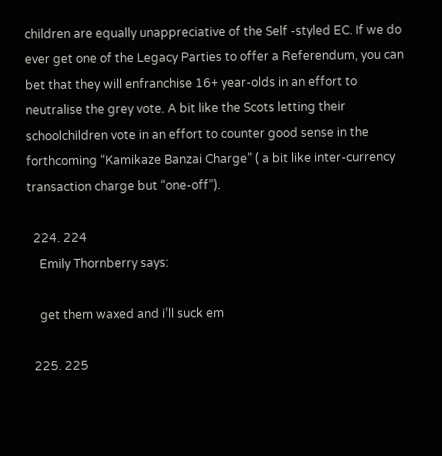children are equally unappreciative of the Self -styled EC. If we do ever get one of the Legacy Parties to offer a Referendum, you can bet that they will enfranchise 16+ year-olds in an effort to neutralise the grey vote. A bit like the Scots letting their schoolchildren vote in an effort to counter good sense in the forthcoming “Kamikaze Banzai Charge” ( a bit like inter-currency transaction charge but “one-off”).

  224. 224
    Emily Thornberry says:

    get them waxed and i’ll suck em

  225. 225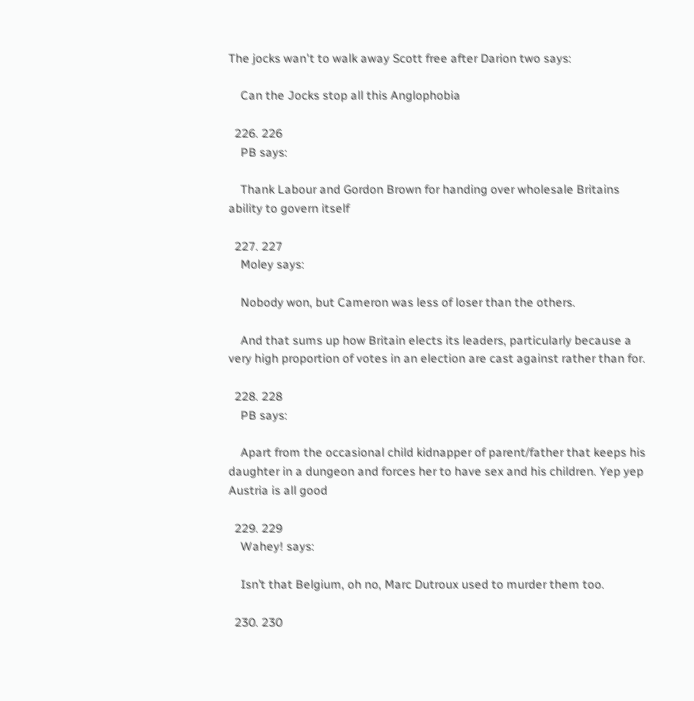The jocks wan't to walk away Scott free after Darion two says:

    Can the Jocks stop all this Anglophobia

  226. 226
    PB says:

    Thank Labour and Gordon Brown for handing over wholesale Britains ability to govern itself

  227. 227
    Moley says:

    Nobody won, but Cameron was less of loser than the others.

    And that sums up how Britain elects its leaders, particularly because a very high proportion of votes in an election are cast against rather than for.

  228. 228
    PB says:

    Apart from the occasional child kidnapper of parent/father that keeps his daughter in a dungeon and forces her to have sex and his children. Yep yep Austria is all good

  229. 229
    Wahey! says:

    Isn’t that Belgium, oh no, Marc Dutroux used to murder them too.

  230. 230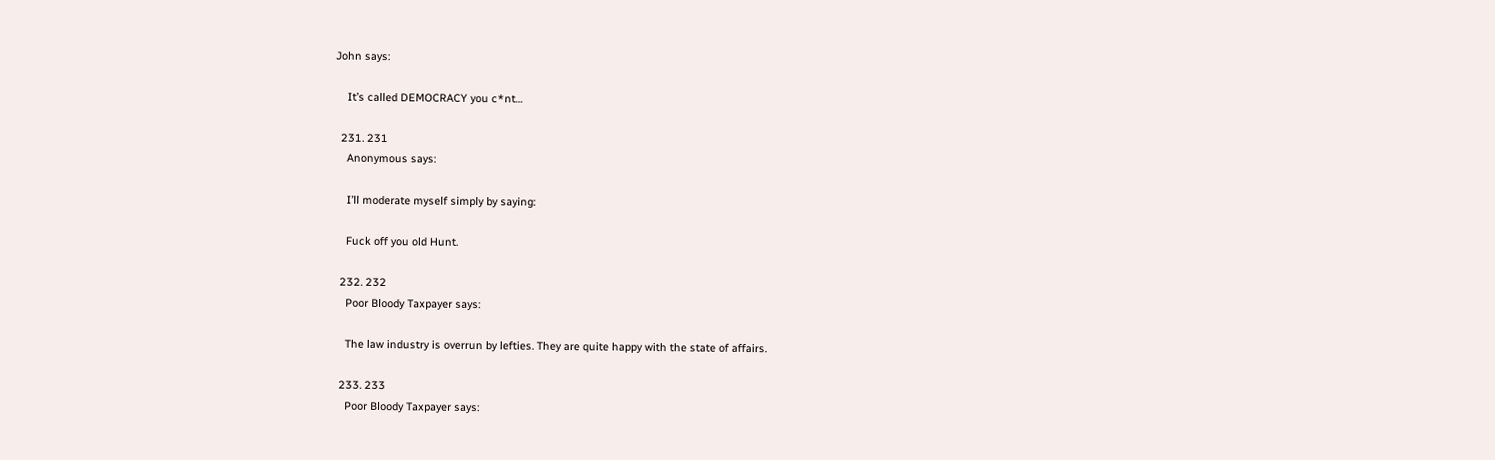John says:

    It’s called DEMOCRACY you c*nt…

  231. 231
    Anonymous says:

    I’ll moderate myself simply by saying:

    Fuck off you old Hunt.

  232. 232
    Poor Bloody Taxpayer says:

    The law industry is overrun by lefties. They are quite happy with the state of affairs.

  233. 233
    Poor Bloody Taxpayer says: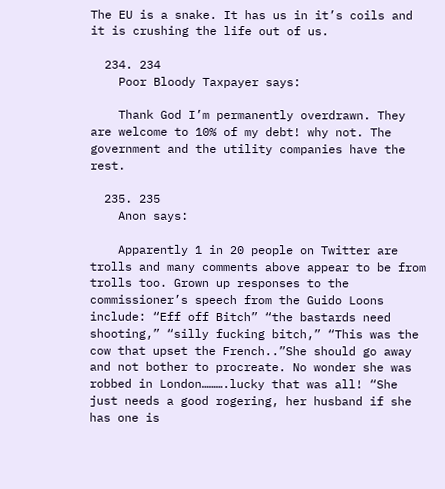The EU is a snake. It has us in it’s coils and it is crushing the life out of us.

  234. 234
    Poor Bloody Taxpayer says:

    Thank God I’m permanently overdrawn. They are welcome to 10% of my debt! why not. The government and the utility companies have the rest.

  235. 235
    Anon says:

    Apparently 1 in 20 people on Twitter are trolls and many comments above appear to be from trolls too. Grown up responses to the commissioner’s speech from the Guido Loons include: “Eff off Bitch” “the bastards need shooting,” “silly fucking bitch,” “This was the cow that upset the French..”She should go away and not bother to procreate. No wonder she was robbed in London……….lucky that was all! “She just needs a good rogering, her husband if she has one is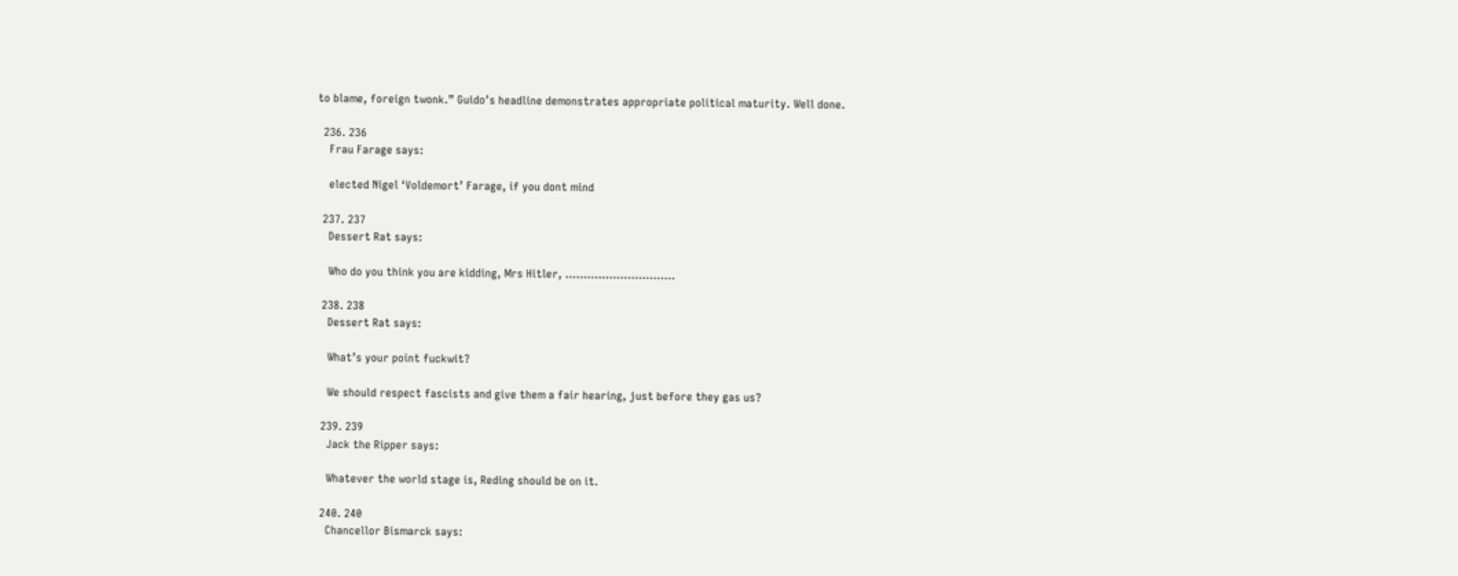to blame, foreign twonk.” Guido’s headline demonstrates appropriate political maturity. Well done.

  236. 236
    Frau Farage says:

    elected Nigel ‘Voldemort’ Farage, if you dont mind

  237. 237
    Dessert Rat says:

    Who do you think you are kidding, Mrs Hitler, …………………………

  238. 238
    Dessert Rat says:

    What’s your point fuckwit?

    We should respect fascists and give them a fair hearing, just before they gas us?

  239. 239
    Jack the Ripper says:

    Whatever the world stage is, Reding should be on it.

  240. 240
    Chancellor Bismarck says: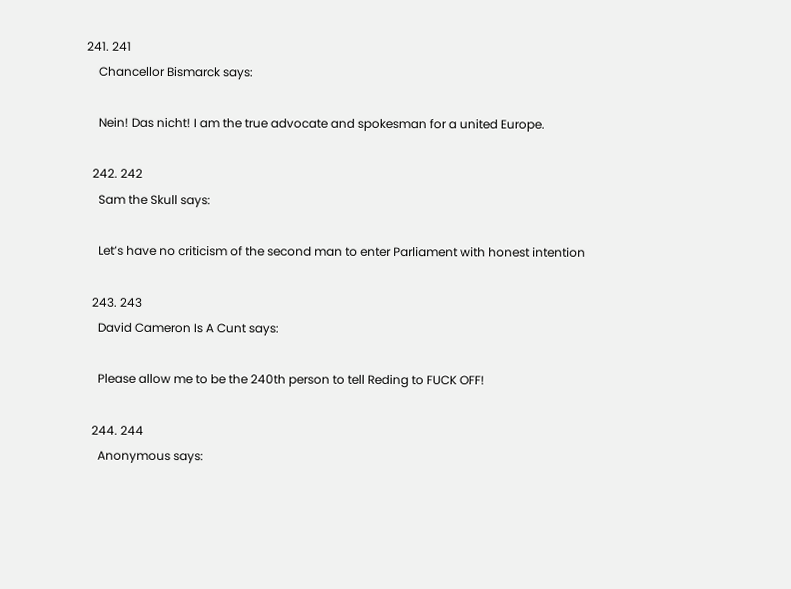241. 241
    Chancellor Bismarck says:

    Nein! Das nicht! I am the true advocate and spokesman for a united Europe.

  242. 242
    Sam the Skull says:

    Let’s have no criticism of the second man to enter Parliament with honest intention

  243. 243
    David Cameron Is A Cunt says:

    Please allow me to be the 240th person to tell Reding to FUCK OFF!

  244. 244
    Anonymous says: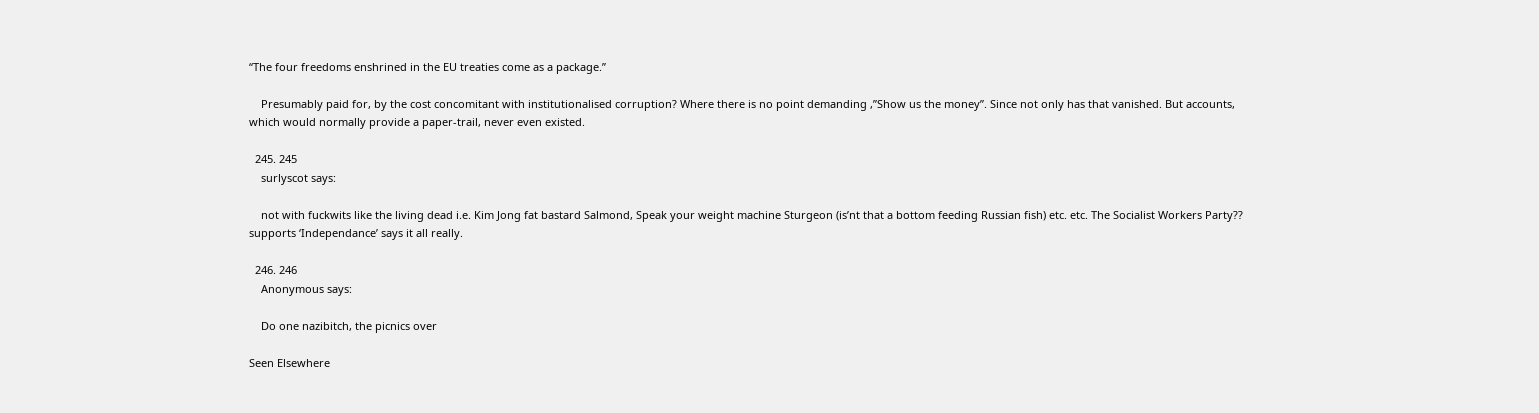“The four freedoms enshrined in the EU treaties come as a package.”

    Presumably paid for, by the cost concomitant with institutionalised corruption? Where there is no point demanding ,”Show us the money”. Since not only has that vanished. But accounts, which would normally provide a paper-trail, never even existed.

  245. 245
    surlyscot says:

    not with fuckwits like the living dead i.e. Kim Jong fat bastard Salmond, Speak your weight machine Sturgeon (is’nt that a bottom feeding Russian fish) etc. etc. The Socialist Workers Party?? supports ‘Independance’ says it all really.

  246. 246
    Anonymous says:

    Do one nazibitch, the picnics over

Seen Elsewhere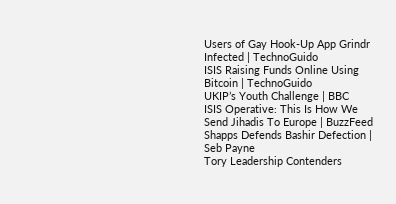Users of Gay Hook-Up App Grindr Infected | TechnoGuido
ISIS Raising Funds Online Using Bitcoin | TechnoGuido
UKIP’s Youth Challenge | BBC
ISIS Operative: This Is How We Send Jihadis To Europe | BuzzFeed
Shapps Defends Bashir Defection | Seb Payne
Tory Leadership Contenders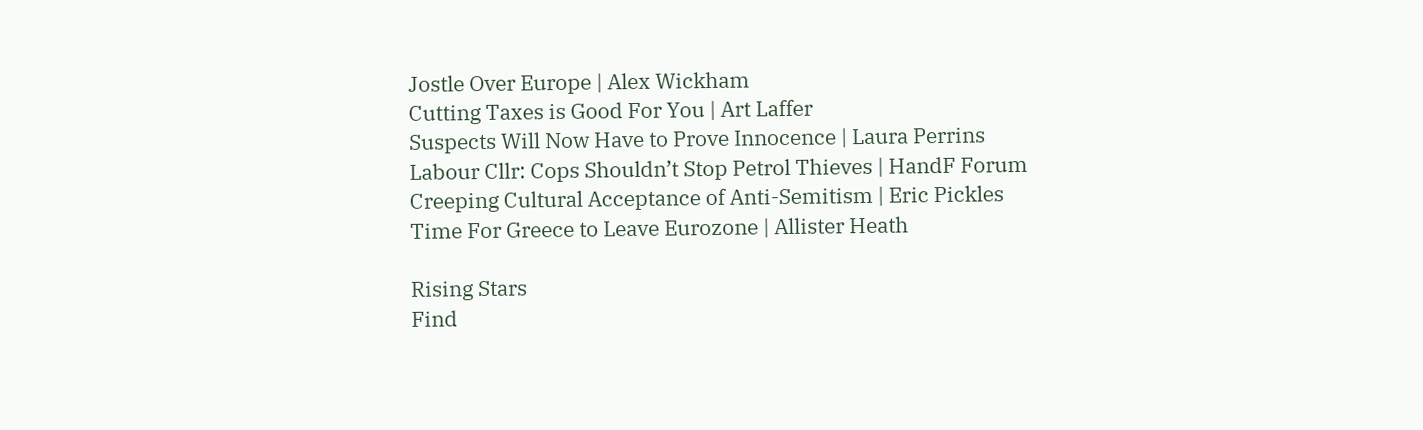Jostle Over Europe | Alex Wickham
Cutting Taxes is Good For You | Art Laffer
Suspects Will Now Have to Prove Innocence | Laura Perrins
Labour Cllr: Cops Shouldn’t Stop Petrol Thieves | HandF Forum
Creeping Cultural Acceptance of Anti-Semitism | Eric Pickles
Time For Greece to Leave Eurozone | Allister Heath

Rising Stars
Find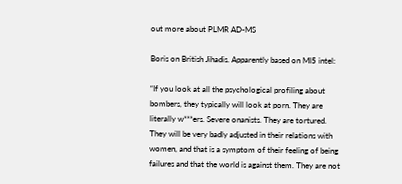out more about PLMR AD-MS

Boris on British Jihadis. Apparently based on MI5 intel:

“If you look at all the psychological profiling about bombers, they typically will look at porn. They are literally w***ers. Severe onanists. They are tortured. They will be very badly adjusted in their relations with women, and that is a symptom of their feeling of being failures and that the world is against them. They are not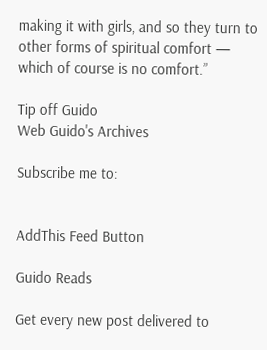making it with girls, and so they turn to other forms of spiritual comfort — which of course is no comfort.”

Tip off Guido
Web Guido's Archives

Subscribe me to:


AddThis Feed Button

Guido Reads

Get every new post delivered to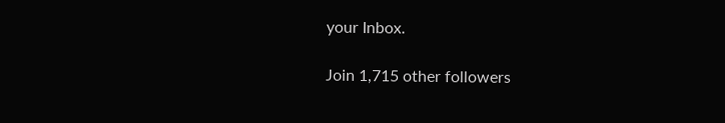your Inbox.

Join 1,715 other followers